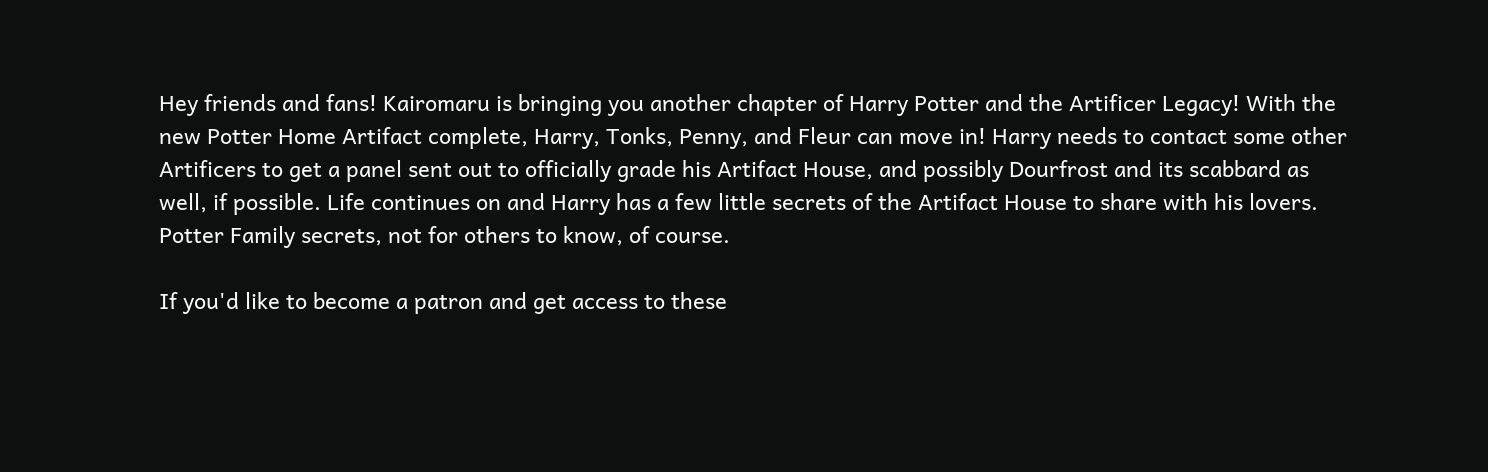Hey friends and fans! Kairomaru is bringing you another chapter of Harry Potter and the Artificer Legacy! With the new Potter Home Artifact complete, Harry, Tonks, Penny, and Fleur can move in! Harry needs to contact some other Artificers to get a panel sent out to officially grade his Artifact House, and possibly Dourfrost and its scabbard as well, if possible. Life continues on and Harry has a few little secrets of the Artifact House to share with his lovers. Potter Family secrets, not for others to know, of course.

If you'd like to become a patron and get access to these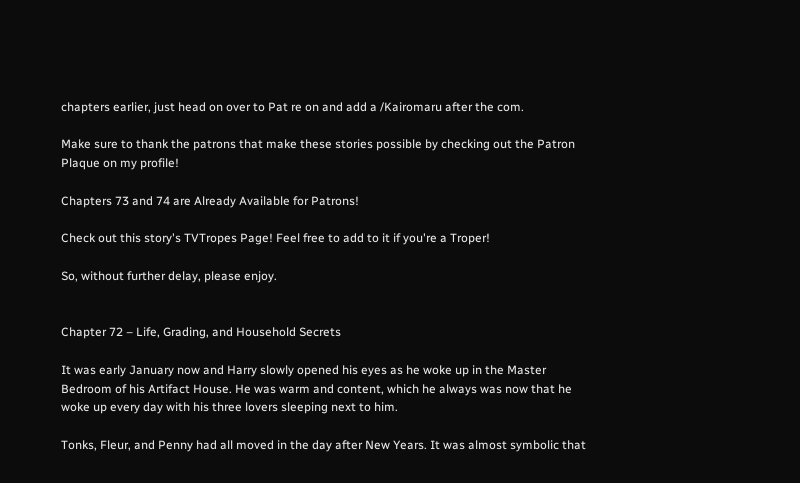chapters earlier, just head on over to Pat re on and add a /Kairomaru after the com.

Make sure to thank the patrons that make these stories possible by checking out the Patron Plaque on my profile!

Chapters 73 and 74 are Already Available for Patrons!

Check out this story's TVTropes Page! Feel free to add to it if you're a Troper!

So, without further delay, please enjoy.


Chapter 72 – Life, Grading, and Household Secrets

It was early January now and Harry slowly opened his eyes as he woke up in the Master Bedroom of his Artifact House. He was warm and content, which he always was now that he woke up every day with his three lovers sleeping next to him.

Tonks, Fleur, and Penny had all moved in the day after New Years. It was almost symbolic that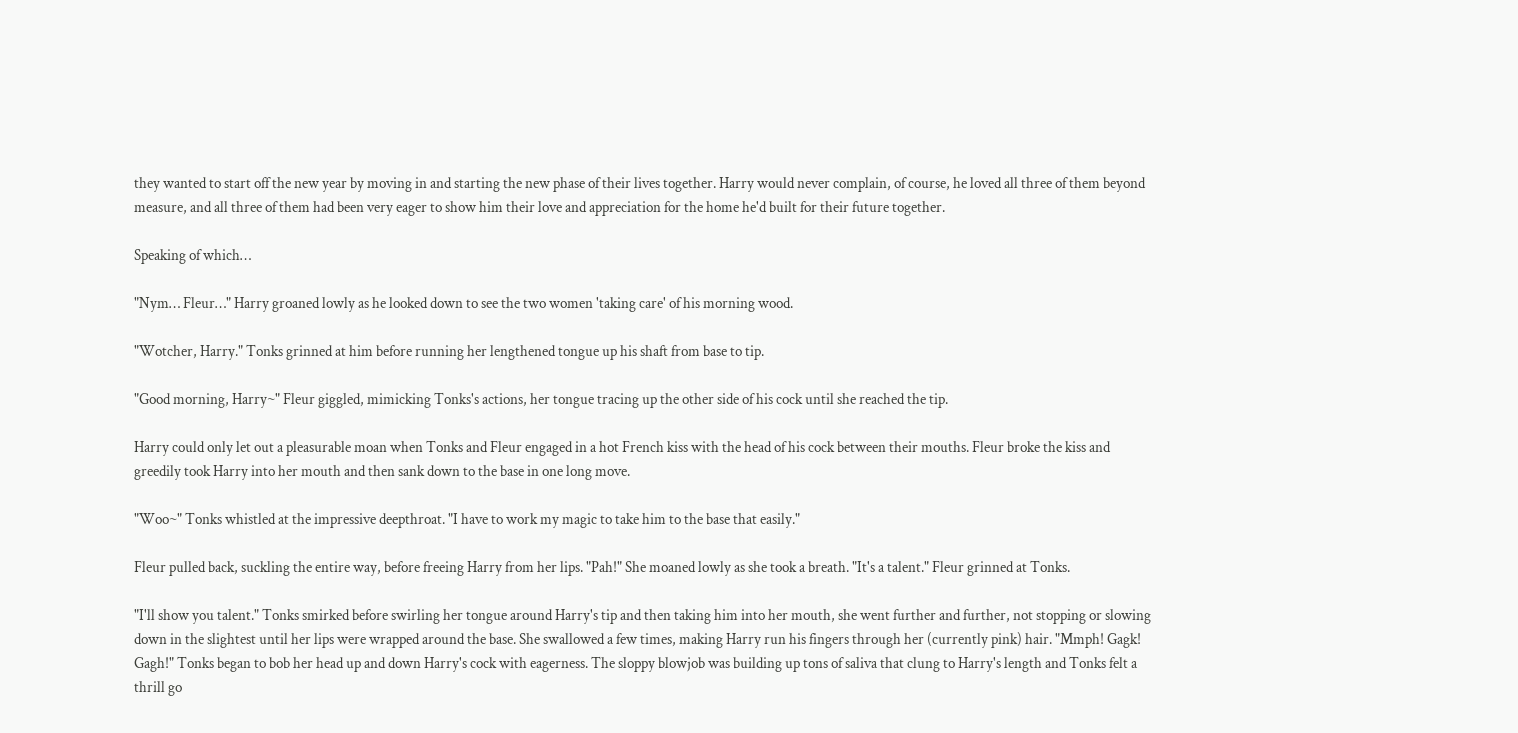they wanted to start off the new year by moving in and starting the new phase of their lives together. Harry would never complain, of course, he loved all three of them beyond measure, and all three of them had been very eager to show him their love and appreciation for the home he'd built for their future together.

Speaking of which…

"Nym… Fleur…" Harry groaned lowly as he looked down to see the two women 'taking care' of his morning wood.

"Wotcher, Harry." Tonks grinned at him before running her lengthened tongue up his shaft from base to tip.

"Good morning, Harry~" Fleur giggled, mimicking Tonks's actions, her tongue tracing up the other side of his cock until she reached the tip.

Harry could only let out a pleasurable moan when Tonks and Fleur engaged in a hot French kiss with the head of his cock between their mouths. Fleur broke the kiss and greedily took Harry into her mouth and then sank down to the base in one long move.

"Woo~" Tonks whistled at the impressive deepthroat. "I have to work my magic to take him to the base that easily."

Fleur pulled back, suckling the entire way, before freeing Harry from her lips. "Pah!" She moaned lowly as she took a breath. "It's a talent." Fleur grinned at Tonks.

"I'll show you talent." Tonks smirked before swirling her tongue around Harry's tip and then taking him into her mouth, she went further and further, not stopping or slowing down in the slightest until her lips were wrapped around the base. She swallowed a few times, making Harry run his fingers through her (currently pink) hair. "Mmph! Gagk! Gagh!" Tonks began to bob her head up and down Harry's cock with eagerness. The sloppy blowjob was building up tons of saliva that clung to Harry's length and Tonks felt a thrill go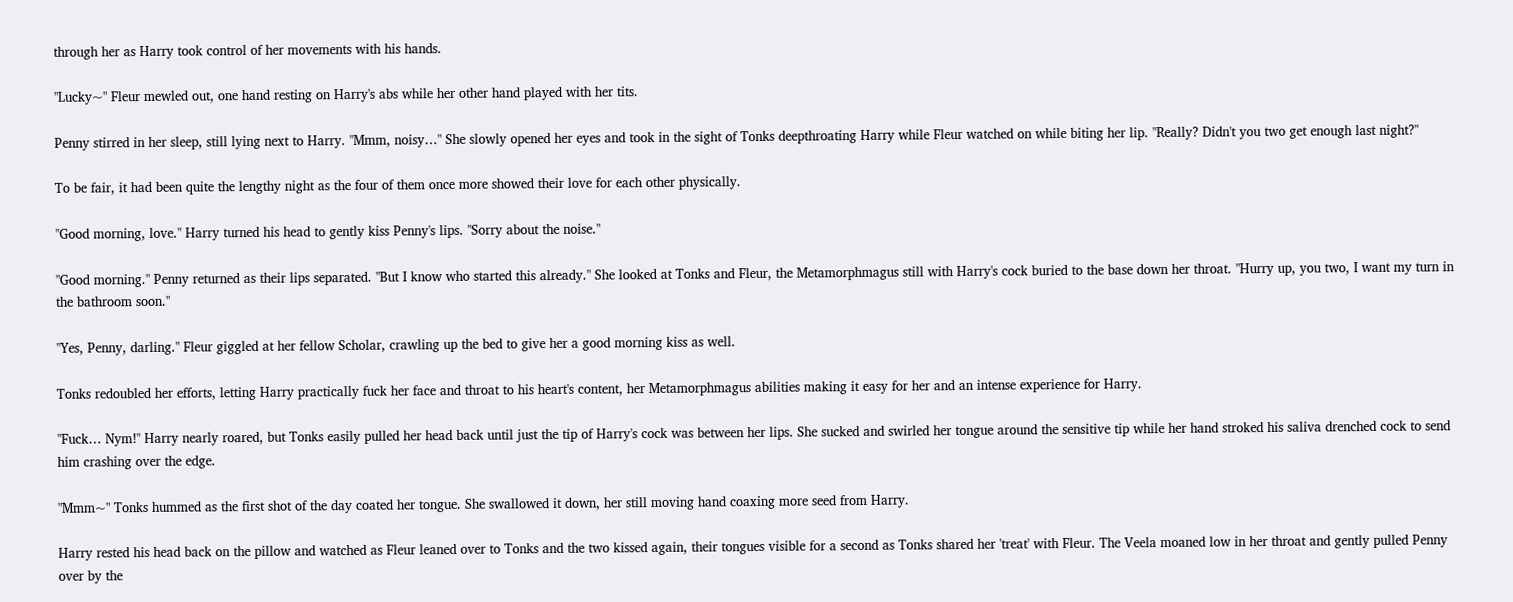through her as Harry took control of her movements with his hands.

"Lucky~" Fleur mewled out, one hand resting on Harry's abs while her other hand played with her tits.

Penny stirred in her sleep, still lying next to Harry. "Mmm, noisy…" She slowly opened her eyes and took in the sight of Tonks deepthroating Harry while Fleur watched on while biting her lip. "Really? Didn't you two get enough last night?"

To be fair, it had been quite the lengthy night as the four of them once more showed their love for each other physically.

"Good morning, love." Harry turned his head to gently kiss Penny's lips. "Sorry about the noise."

"Good morning." Penny returned as their lips separated. "But I know who started this already." She looked at Tonks and Fleur, the Metamorphmagus still with Harry's cock buried to the base down her throat. "Hurry up, you two, I want my turn in the bathroom soon."

"Yes, Penny, darling." Fleur giggled at her fellow Scholar, crawling up the bed to give her a good morning kiss as well.

Tonks redoubled her efforts, letting Harry practically fuck her face and throat to his heart's content, her Metamorphmagus abilities making it easy for her and an intense experience for Harry.

"Fuck… Nym!" Harry nearly roared, but Tonks easily pulled her head back until just the tip of Harry's cock was between her lips. She sucked and swirled her tongue around the sensitive tip while her hand stroked his saliva drenched cock to send him crashing over the edge.

"Mmm~" Tonks hummed as the first shot of the day coated her tongue. She swallowed it down, her still moving hand coaxing more seed from Harry.

Harry rested his head back on the pillow and watched as Fleur leaned over to Tonks and the two kissed again, their tongues visible for a second as Tonks shared her 'treat' with Fleur. The Veela moaned low in her throat and gently pulled Penny over by the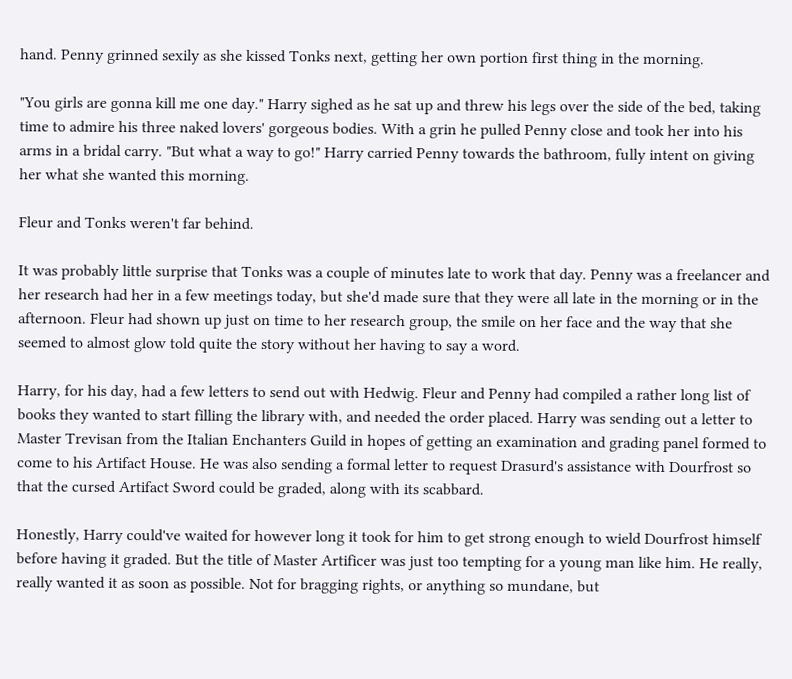hand. Penny grinned sexily as she kissed Tonks next, getting her own portion first thing in the morning.

"You girls are gonna kill me one day." Harry sighed as he sat up and threw his legs over the side of the bed, taking time to admire his three naked lovers' gorgeous bodies. With a grin he pulled Penny close and took her into his arms in a bridal carry. "But what a way to go!" Harry carried Penny towards the bathroom, fully intent on giving her what she wanted this morning.

Fleur and Tonks weren't far behind.

It was probably little surprise that Tonks was a couple of minutes late to work that day. Penny was a freelancer and her research had her in a few meetings today, but she'd made sure that they were all late in the morning or in the afternoon. Fleur had shown up just on time to her research group, the smile on her face and the way that she seemed to almost glow told quite the story without her having to say a word.

Harry, for his day, had a few letters to send out with Hedwig. Fleur and Penny had compiled a rather long list of books they wanted to start filling the library with, and needed the order placed. Harry was sending out a letter to Master Trevisan from the Italian Enchanters Guild in hopes of getting an examination and grading panel formed to come to his Artifact House. He was also sending a formal letter to request Drasurd's assistance with Dourfrost so that the cursed Artifact Sword could be graded, along with its scabbard.

Honestly, Harry could've waited for however long it took for him to get strong enough to wield Dourfrost himself before having it graded. But the title of Master Artificer was just too tempting for a young man like him. He really, really wanted it as soon as possible. Not for bragging rights, or anything so mundane, but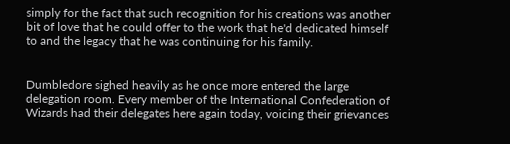simply for the fact that such recognition for his creations was another bit of love that he could offer to the work that he'd dedicated himself to and the legacy that he was continuing for his family.


Dumbledore sighed heavily as he once more entered the large delegation room. Every member of the International Confederation of Wizards had their delegates here again today, voicing their grievances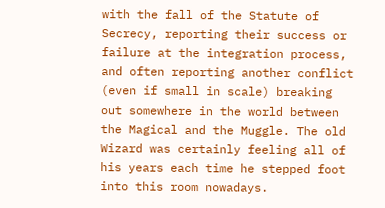with the fall of the Statute of Secrecy, reporting their success or failure at the integration process, and often reporting another conflict (even if small in scale) breaking out somewhere in the world between the Magical and the Muggle. The old Wizard was certainly feeling all of his years each time he stepped foot into this room nowadays.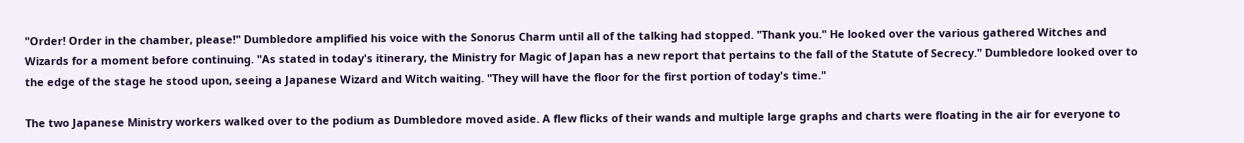"Order! Order in the chamber, please!" Dumbledore amplified his voice with the Sonorus Charm until all of the talking had stopped. "Thank you." He looked over the various gathered Witches and Wizards for a moment before continuing. "As stated in today's itinerary, the Ministry for Magic of Japan has a new report that pertains to the fall of the Statute of Secrecy." Dumbledore looked over to the edge of the stage he stood upon, seeing a Japanese Wizard and Witch waiting. "They will have the floor for the first portion of today's time."

The two Japanese Ministry workers walked over to the podium as Dumbledore moved aside. A flew flicks of their wands and multiple large graphs and charts were floating in the air for everyone to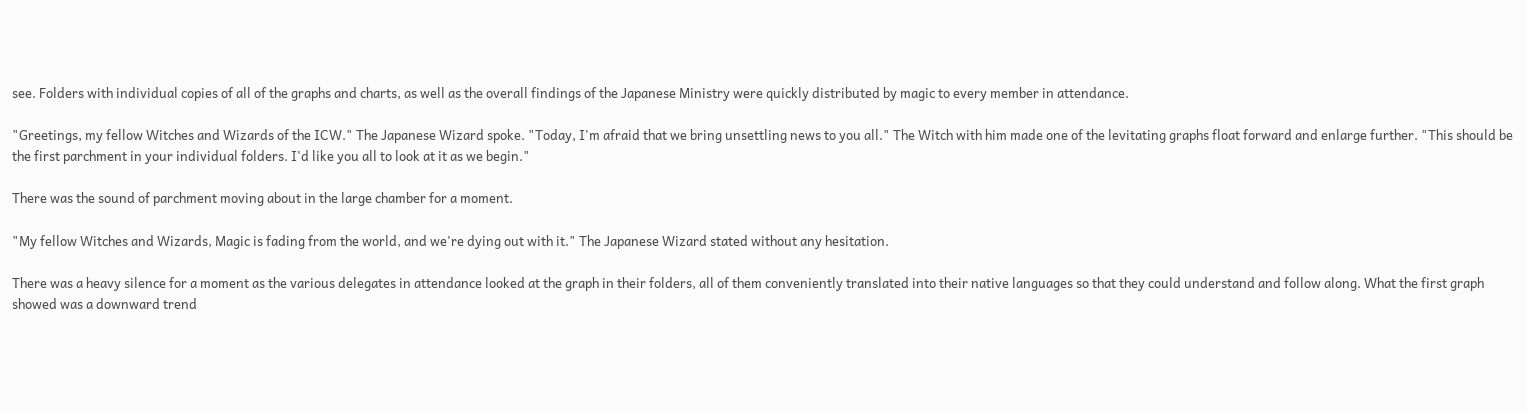see. Folders with individual copies of all of the graphs and charts, as well as the overall findings of the Japanese Ministry were quickly distributed by magic to every member in attendance.

"Greetings, my fellow Witches and Wizards of the ICW." The Japanese Wizard spoke. "Today, I'm afraid that we bring unsettling news to you all." The Witch with him made one of the levitating graphs float forward and enlarge further. "This should be the first parchment in your individual folders. I'd like you all to look at it as we begin."

There was the sound of parchment moving about in the large chamber for a moment.

"My fellow Witches and Wizards, Magic is fading from the world, and we're dying out with it." The Japanese Wizard stated without any hesitation.

There was a heavy silence for a moment as the various delegates in attendance looked at the graph in their folders, all of them conveniently translated into their native languages so that they could understand and follow along. What the first graph showed was a downward trend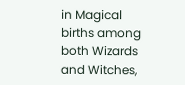in Magical births among both Wizards and Witches,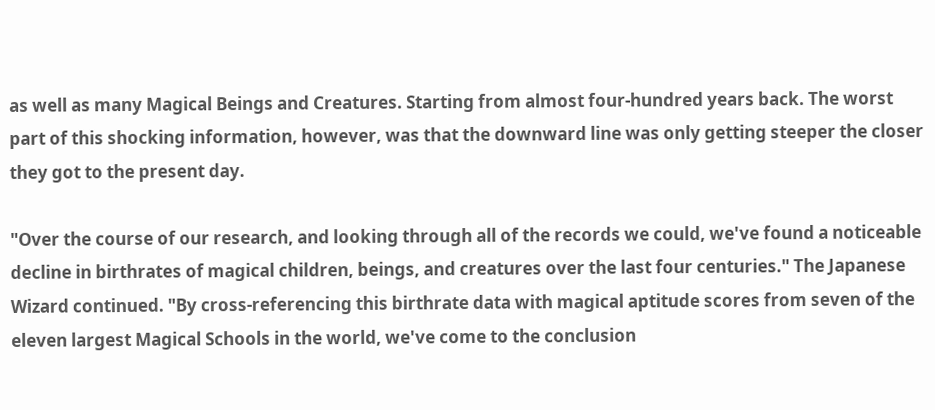as well as many Magical Beings and Creatures. Starting from almost four-hundred years back. The worst part of this shocking information, however, was that the downward line was only getting steeper the closer they got to the present day.

"Over the course of our research, and looking through all of the records we could, we've found a noticeable decline in birthrates of magical children, beings, and creatures over the last four centuries." The Japanese Wizard continued. "By cross-referencing this birthrate data with magical aptitude scores from seven of the eleven largest Magical Schools in the world, we've come to the conclusion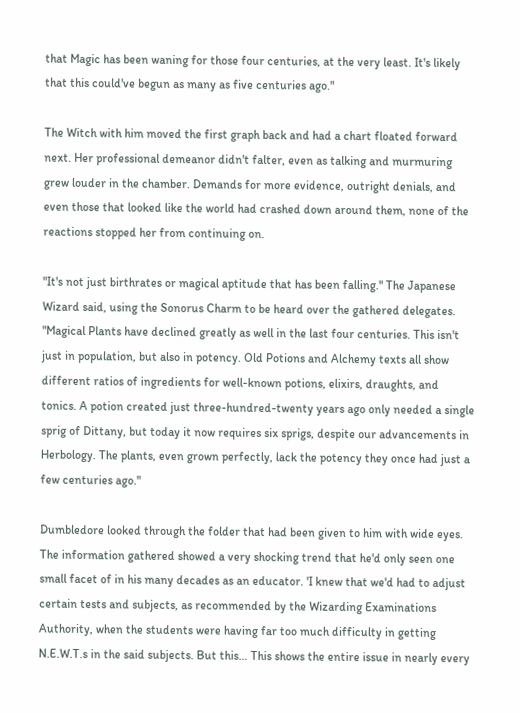that Magic has been waning for those four centuries, at the very least. It's likely that this could've begun as many as five centuries ago."

The Witch with him moved the first graph back and had a chart floated forward next. Her professional demeanor didn't falter, even as talking and murmuring grew louder in the chamber. Demands for more evidence, outright denials, and even those that looked like the world had crashed down around them, none of the reactions stopped her from continuing on.

"It's not just birthrates or magical aptitude that has been falling." The Japanese Wizard said, using the Sonorus Charm to be heard over the gathered delegates. "Magical Plants have declined greatly as well in the last four centuries. This isn't just in population, but also in potency. Old Potions and Alchemy texts all show different ratios of ingredients for well-known potions, elixirs, draughts, and tonics. A potion created just three-hundred-twenty years ago only needed a single sprig of Dittany, but today it now requires six sprigs, despite our advancements in Herbology. The plants, even grown perfectly, lack the potency they once had just a few centuries ago."

Dumbledore looked through the folder that had been given to him with wide eyes. The information gathered showed a very shocking trend that he'd only seen one small facet of in his many decades as an educator. 'I knew that we'd had to adjust certain tests and subjects, as recommended by the Wizarding Examinations Authority, when the students were having far too much difficulty in getting N.E.W.T.s in the said subjects. But this… This shows the entire issue in nearly every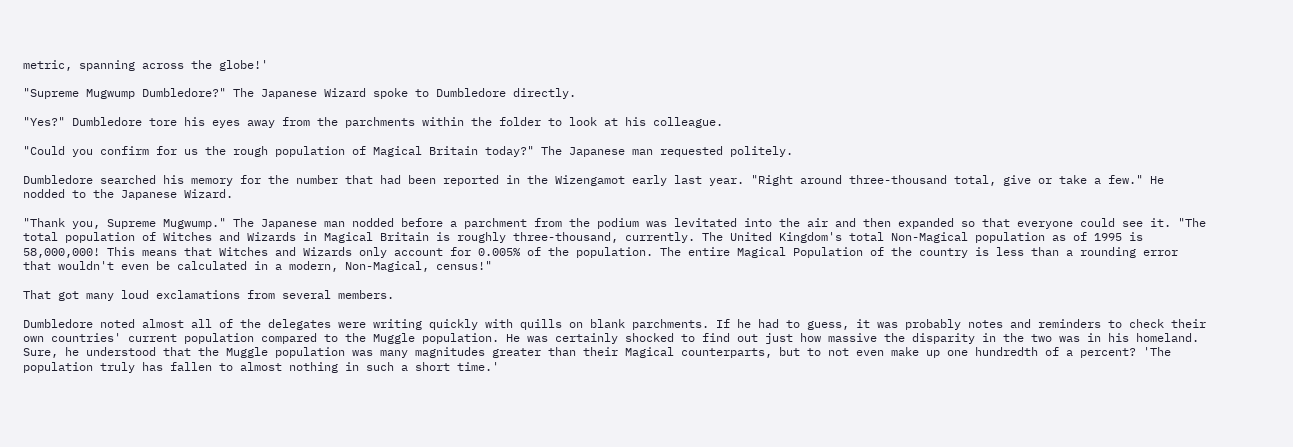metric, spanning across the globe!'

"Supreme Mugwump Dumbledore?" The Japanese Wizard spoke to Dumbledore directly.

"Yes?" Dumbledore tore his eyes away from the parchments within the folder to look at his colleague.

"Could you confirm for us the rough population of Magical Britain today?" The Japanese man requested politely.

Dumbledore searched his memory for the number that had been reported in the Wizengamot early last year. "Right around three-thousand total, give or take a few." He nodded to the Japanese Wizard.

"Thank you, Supreme Mugwump." The Japanese man nodded before a parchment from the podium was levitated into the air and then expanded so that everyone could see it. "The total population of Witches and Wizards in Magical Britain is roughly three-thousand, currently. The United Kingdom's total Non-Magical population as of 1995 is 58,000,000! This means that Witches and Wizards only account for 0.005% of the population. The entire Magical Population of the country is less than a rounding error that wouldn't even be calculated in a modern, Non-Magical, census!"

That got many loud exclamations from several members.

Dumbledore noted almost all of the delegates were writing quickly with quills on blank parchments. If he had to guess, it was probably notes and reminders to check their own countries' current population compared to the Muggle population. He was certainly shocked to find out just how massive the disparity in the two was in his homeland. Sure, he understood that the Muggle population was many magnitudes greater than their Magical counterparts, but to not even make up one hundredth of a percent? 'The population truly has fallen to almost nothing in such a short time.'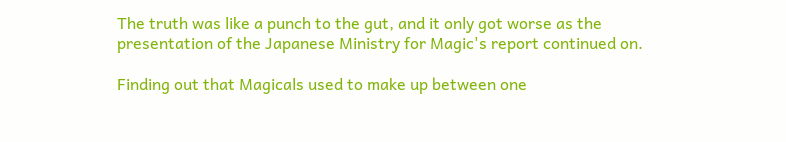The truth was like a punch to the gut, and it only got worse as the presentation of the Japanese Ministry for Magic's report continued on.

Finding out that Magicals used to make up between one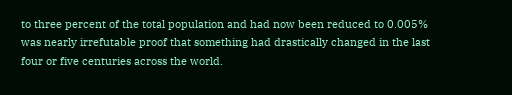to three percent of the total population and had now been reduced to 0.005% was nearly irrefutable proof that something had drastically changed in the last four or five centuries across the world.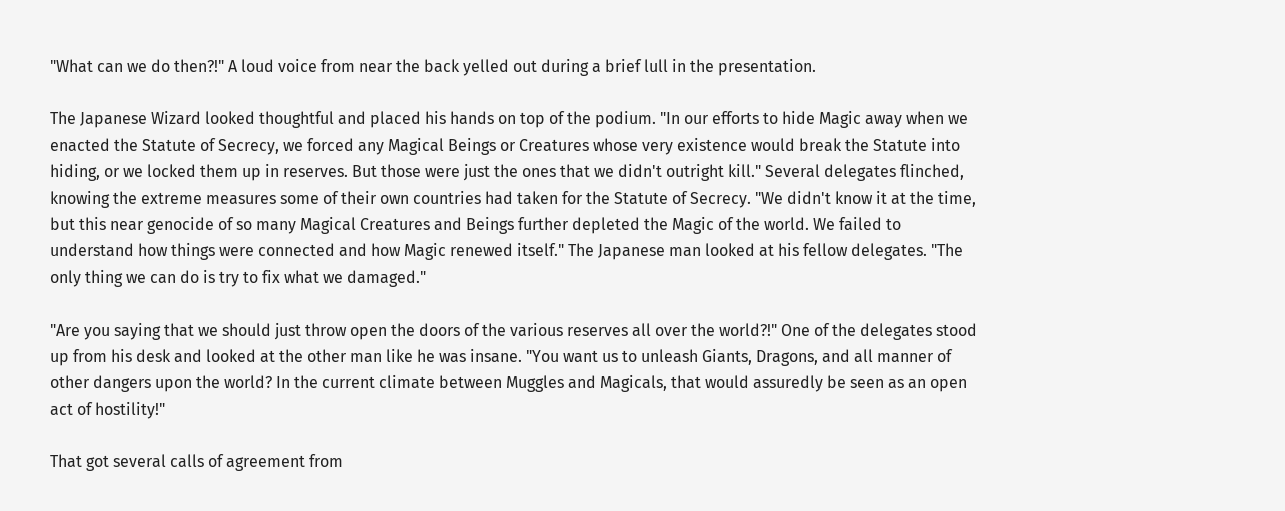"What can we do then?!" A loud voice from near the back yelled out during a brief lull in the presentation.

The Japanese Wizard looked thoughtful and placed his hands on top of the podium. "In our efforts to hide Magic away when we enacted the Statute of Secrecy, we forced any Magical Beings or Creatures whose very existence would break the Statute into hiding, or we locked them up in reserves. But those were just the ones that we didn't outright kill." Several delegates flinched, knowing the extreme measures some of their own countries had taken for the Statute of Secrecy. "We didn't know it at the time, but this near genocide of so many Magical Creatures and Beings further depleted the Magic of the world. We failed to understand how things were connected and how Magic renewed itself." The Japanese man looked at his fellow delegates. "The only thing we can do is try to fix what we damaged."

"Are you saying that we should just throw open the doors of the various reserves all over the world?!" One of the delegates stood up from his desk and looked at the other man like he was insane. "You want us to unleash Giants, Dragons, and all manner of other dangers upon the world? In the current climate between Muggles and Magicals, that would assuredly be seen as an open act of hostility!"

That got several calls of agreement from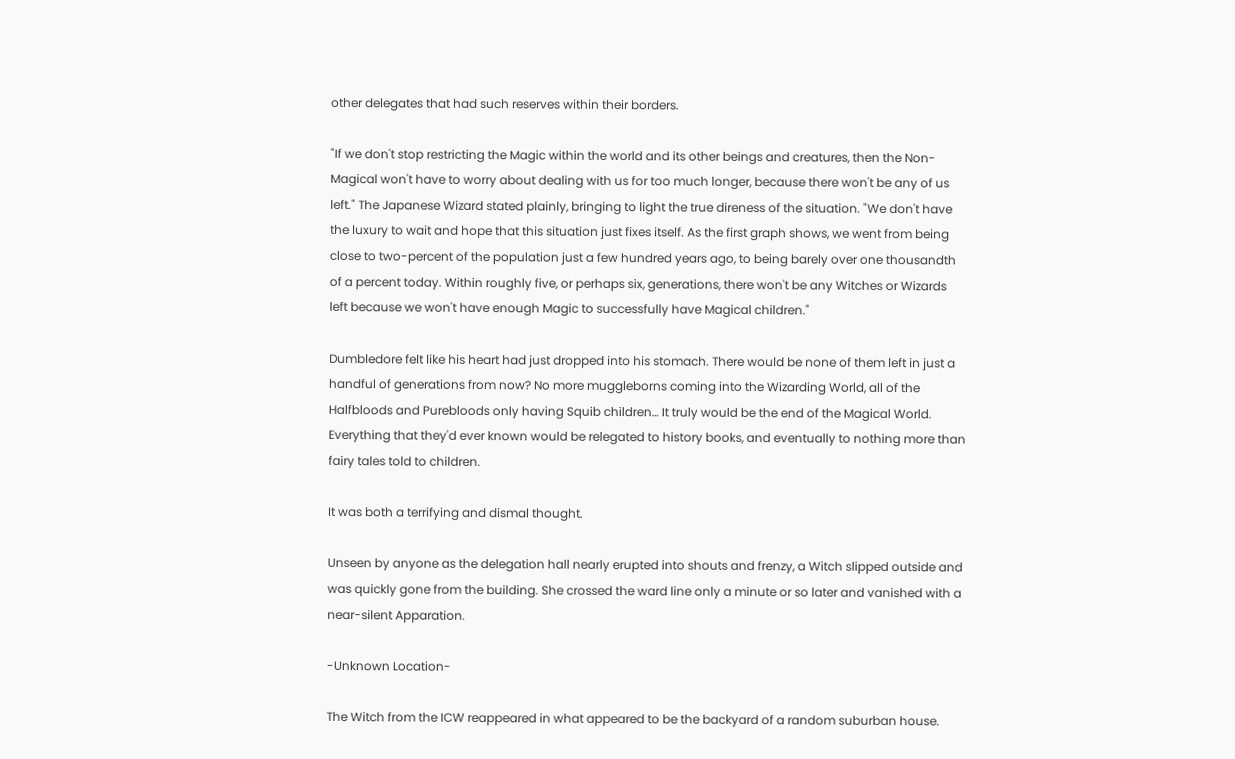other delegates that had such reserves within their borders.

"If we don't stop restricting the Magic within the world and its other beings and creatures, then the Non-Magical won't have to worry about dealing with us for too much longer, because there won't be any of us left." The Japanese Wizard stated plainly, bringing to light the true direness of the situation. "We don't have the luxury to wait and hope that this situation just fixes itself. As the first graph shows, we went from being close to two-percent of the population just a few hundred years ago, to being barely over one thousandth of a percent today. Within roughly five, or perhaps six, generations, there won't be any Witches or Wizards left because we won't have enough Magic to successfully have Magical children."

Dumbledore felt like his heart had just dropped into his stomach. There would be none of them left in just a handful of generations from now? No more muggleborns coming into the Wizarding World, all of the Halfbloods and Purebloods only having Squib children… It truly would be the end of the Magical World. Everything that they'd ever known would be relegated to history books, and eventually to nothing more than fairy tales told to children.

It was both a terrifying and dismal thought.

Unseen by anyone as the delegation hall nearly erupted into shouts and frenzy, a Witch slipped outside and was quickly gone from the building. She crossed the ward line only a minute or so later and vanished with a near-silent Apparation.

-Unknown Location-

The Witch from the ICW reappeared in what appeared to be the backyard of a random suburban house.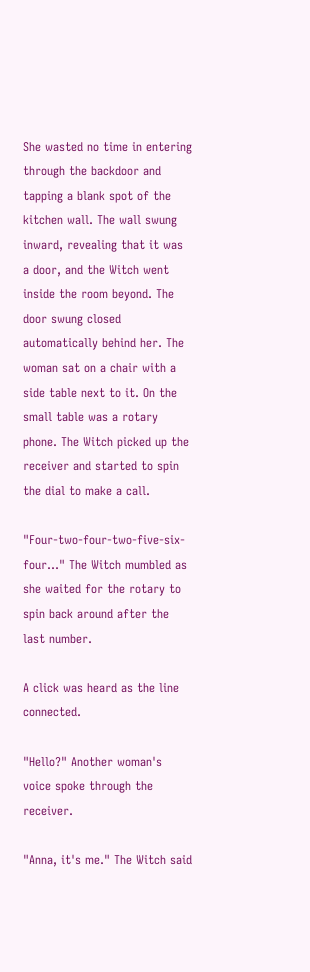She wasted no time in entering through the backdoor and tapping a blank spot of the kitchen wall. The wall swung inward, revealing that it was a door, and the Witch went inside the room beyond. The door swung closed automatically behind her. The woman sat on a chair with a side table next to it. On the small table was a rotary phone. The Witch picked up the receiver and started to spin the dial to make a call.

"Four-two-four-two-five-six-four…" The Witch mumbled as she waited for the rotary to spin back around after the last number.

A click was heard as the line connected.

"Hello?" Another woman's voice spoke through the receiver.

"Anna, it's me." The Witch said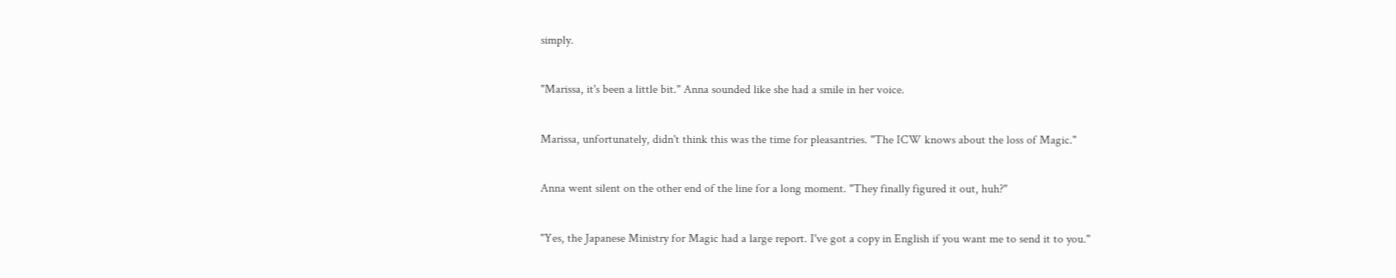simply.

"Marissa, it's been a little bit." Anna sounded like she had a smile in her voice.

Marissa, unfortunately, didn't think this was the time for pleasantries. "The ICW knows about the loss of Magic."

Anna went silent on the other end of the line for a long moment. "They finally figured it out, huh?"

"Yes, the Japanese Ministry for Magic had a large report. I've got a copy in English if you want me to send it to you."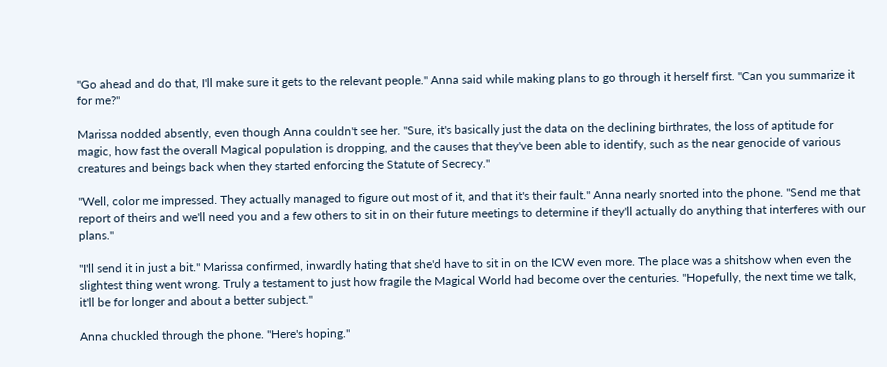"Go ahead and do that, I'll make sure it gets to the relevant people." Anna said while making plans to go through it herself first. "Can you summarize it for me?"

Marissa nodded absently, even though Anna couldn't see her. "Sure, it's basically just the data on the declining birthrates, the loss of aptitude for magic, how fast the overall Magical population is dropping, and the causes that they've been able to identify, such as the near genocide of various creatures and beings back when they started enforcing the Statute of Secrecy."

"Well, color me impressed. They actually managed to figure out most of it, and that it's their fault." Anna nearly snorted into the phone. "Send me that report of theirs and we'll need you and a few others to sit in on their future meetings to determine if they'll actually do anything that interferes with our plans."

"I'll send it in just a bit." Marissa confirmed, inwardly hating that she'd have to sit in on the ICW even more. The place was a shitshow when even the slightest thing went wrong. Truly a testament to just how fragile the Magical World had become over the centuries. "Hopefully, the next time we talk, it'll be for longer and about a better subject."

Anna chuckled through the phone. "Here's hoping."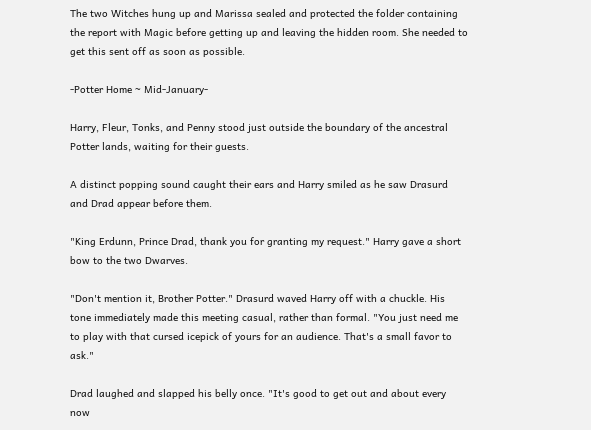The two Witches hung up and Marissa sealed and protected the folder containing the report with Magic before getting up and leaving the hidden room. She needed to get this sent off as soon as possible.

-Potter Home ~ Mid-January-

Harry, Fleur, Tonks, and Penny stood just outside the boundary of the ancestral Potter lands, waiting for their guests.

A distinct popping sound caught their ears and Harry smiled as he saw Drasurd and Drad appear before them.

"King Erdunn, Prince Drad, thank you for granting my request." Harry gave a short bow to the two Dwarves.

"Don't mention it, Brother Potter." Drasurd waved Harry off with a chuckle. His tone immediately made this meeting casual, rather than formal. "You just need me to play with that cursed icepick of yours for an audience. That's a small favor to ask."

Drad laughed and slapped his belly once. "It's good to get out and about every now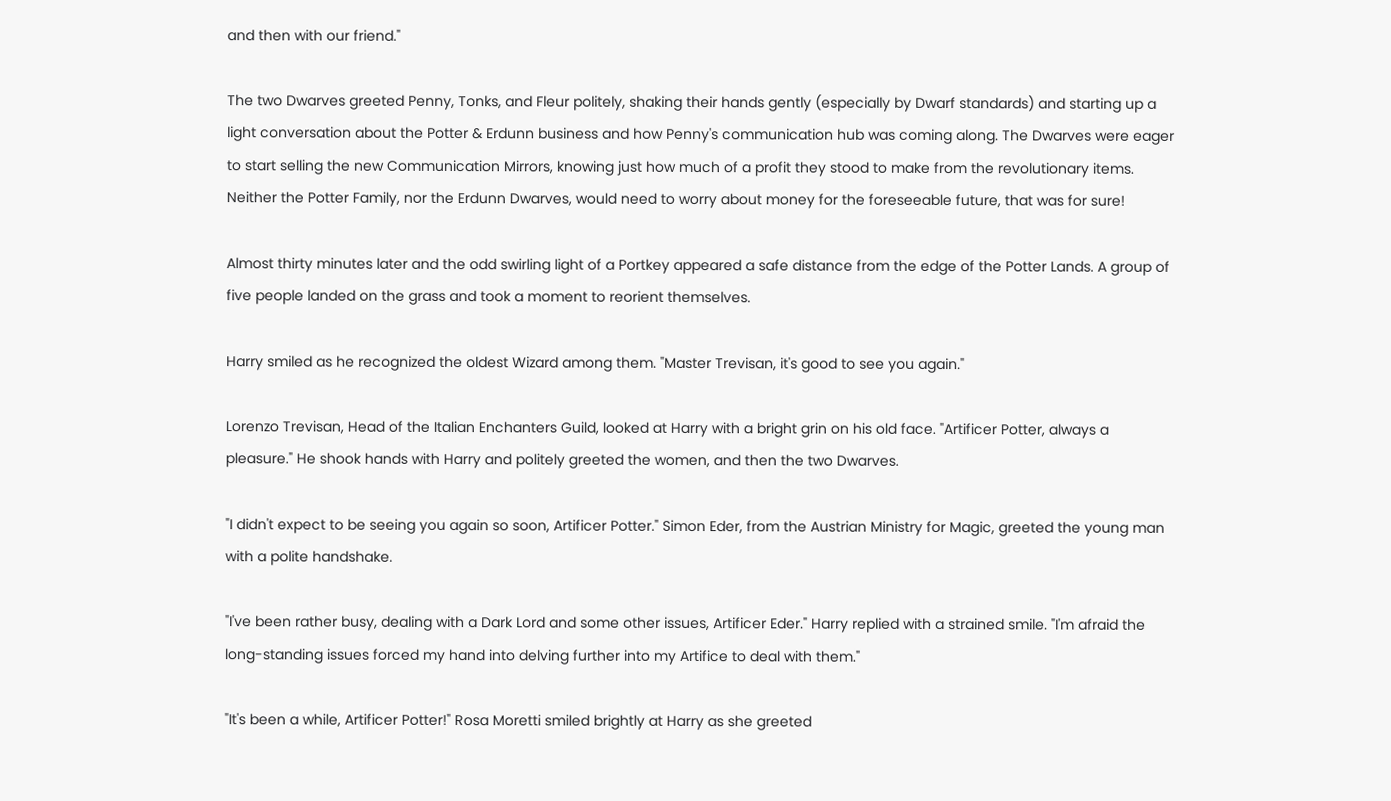and then with our friend."

The two Dwarves greeted Penny, Tonks, and Fleur politely, shaking their hands gently (especially by Dwarf standards) and starting up a light conversation about the Potter & Erdunn business and how Penny's communication hub was coming along. The Dwarves were eager to start selling the new Communication Mirrors, knowing just how much of a profit they stood to make from the revolutionary items. Neither the Potter Family, nor the Erdunn Dwarves, would need to worry about money for the foreseeable future, that was for sure!

Almost thirty minutes later and the odd swirling light of a Portkey appeared a safe distance from the edge of the Potter Lands. A group of five people landed on the grass and took a moment to reorient themselves.

Harry smiled as he recognized the oldest Wizard among them. "Master Trevisan, it's good to see you again."

Lorenzo Trevisan, Head of the Italian Enchanters Guild, looked at Harry with a bright grin on his old face. "Artificer Potter, always a pleasure." He shook hands with Harry and politely greeted the women, and then the two Dwarves.

"I didn't expect to be seeing you again so soon, Artificer Potter." Simon Eder, from the Austrian Ministry for Magic, greeted the young man with a polite handshake.

"I've been rather busy, dealing with a Dark Lord and some other issues, Artificer Eder." Harry replied with a strained smile. "I'm afraid the long-standing issues forced my hand into delving further into my Artifice to deal with them."

"It's been a while, Artificer Potter!" Rosa Moretti smiled brightly at Harry as she greeted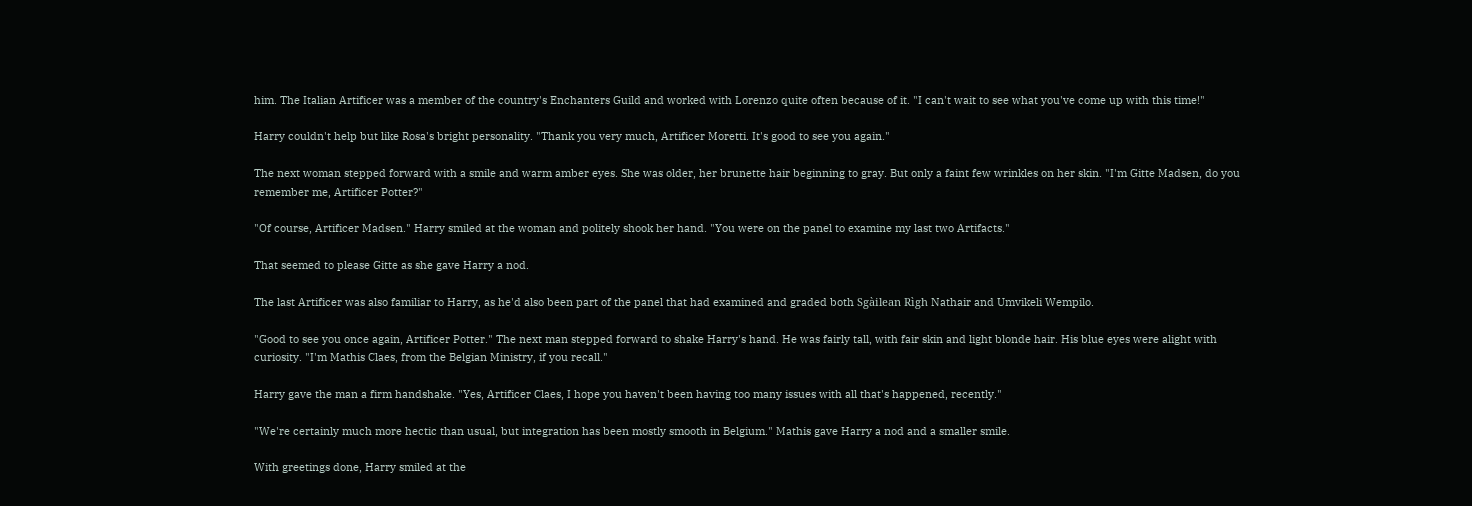him. The Italian Artificer was a member of the country's Enchanters Guild and worked with Lorenzo quite often because of it. "I can't wait to see what you've come up with this time!"

Harry couldn't help but like Rosa's bright personality. "Thank you very much, Artificer Moretti. It's good to see you again."

The next woman stepped forward with a smile and warm amber eyes. She was older, her brunette hair beginning to gray. But only a faint few wrinkles on her skin. "I'm Gitte Madsen, do you remember me, Artificer Potter?"

"Of course, Artificer Madsen." Harry smiled at the woman and politely shook her hand. "You were on the panel to examine my last two Artifacts."

That seemed to please Gitte as she gave Harry a nod.

The last Artificer was also familiar to Harry, as he'd also been part of the panel that had examined and graded both Sgàilean Rìgh Nathair and Umvikeli Wempilo.

"Good to see you once again, Artificer Potter." The next man stepped forward to shake Harry's hand. He was fairly tall, with fair skin and light blonde hair. His blue eyes were alight with curiosity. "I'm Mathis Claes, from the Belgian Ministry, if you recall."

Harry gave the man a firm handshake. "Yes, Artificer Claes, I hope you haven't been having too many issues with all that's happened, recently."

"We're certainly much more hectic than usual, but integration has been mostly smooth in Belgium." Mathis gave Harry a nod and a smaller smile.

With greetings done, Harry smiled at the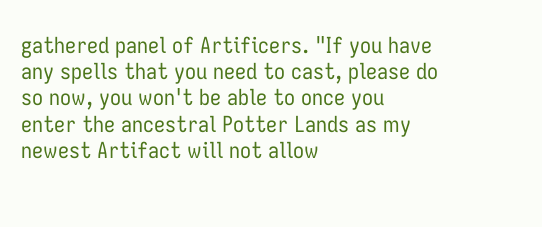gathered panel of Artificers. "If you have any spells that you need to cast, please do so now, you won't be able to once you enter the ancestral Potter Lands as my newest Artifact will not allow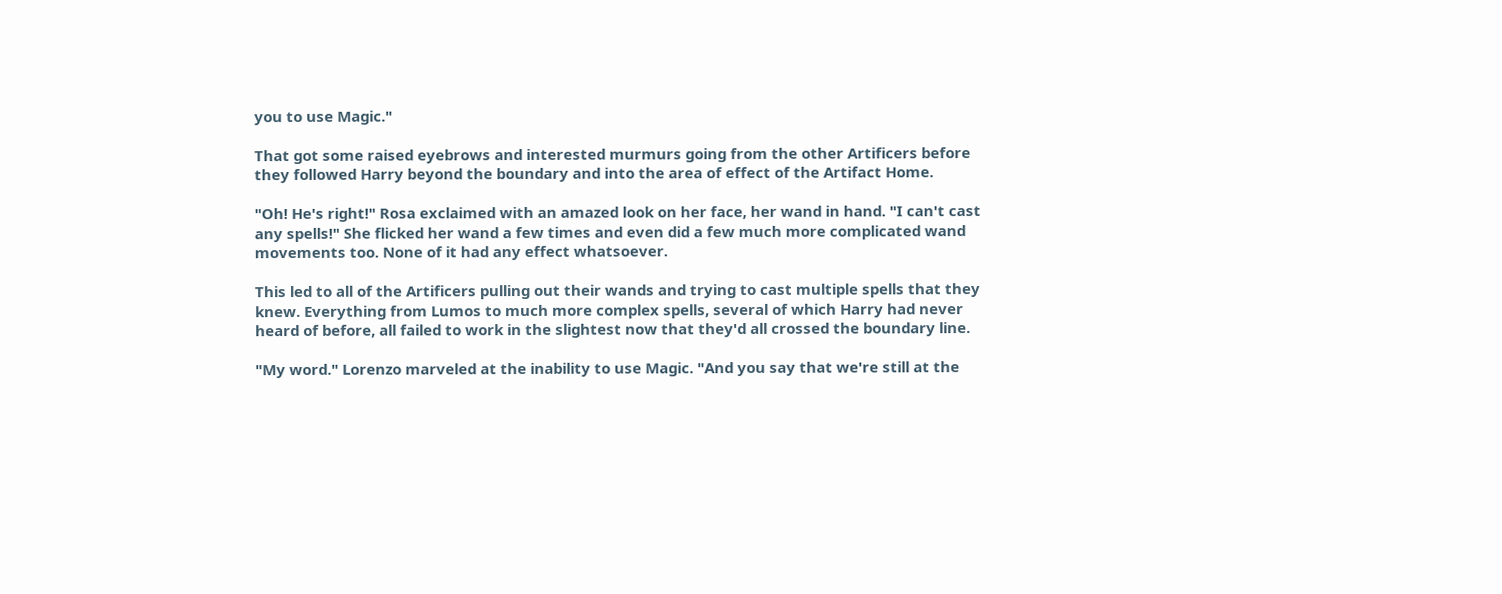you to use Magic."

That got some raised eyebrows and interested murmurs going from the other Artificers before they followed Harry beyond the boundary and into the area of effect of the Artifact Home.

"Oh! He's right!" Rosa exclaimed with an amazed look on her face, her wand in hand. "I can't cast any spells!" She flicked her wand a few times and even did a few much more complicated wand movements too. None of it had any effect whatsoever.

This led to all of the Artificers pulling out their wands and trying to cast multiple spells that they knew. Everything from Lumos to much more complex spells, several of which Harry had never heard of before, all failed to work in the slightest now that they'd all crossed the boundary line.

"My word." Lorenzo marveled at the inability to use Magic. "And you say that we're still at the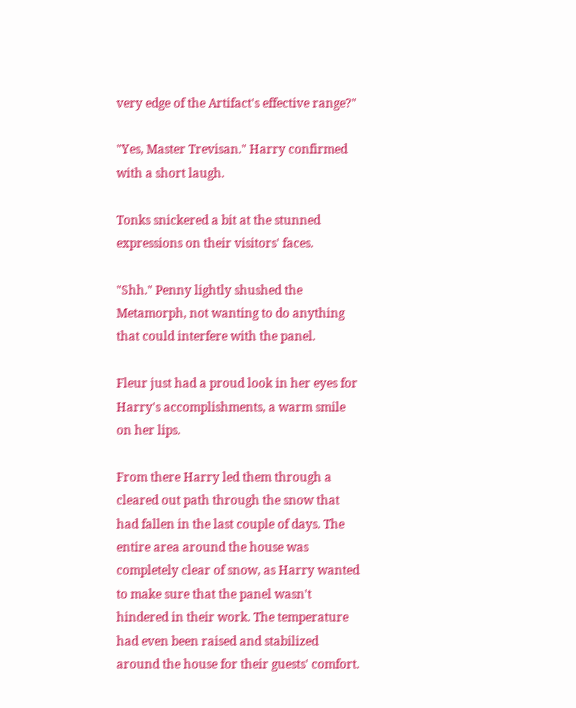very edge of the Artifact's effective range?"

"Yes, Master Trevisan." Harry confirmed with a short laugh.

Tonks snickered a bit at the stunned expressions on their visitors' faces.

"Shh." Penny lightly shushed the Metamorph, not wanting to do anything that could interfere with the panel.

Fleur just had a proud look in her eyes for Harry's accomplishments, a warm smile on her lips.

From there Harry led them through a cleared out path through the snow that had fallen in the last couple of days. The entire area around the house was completely clear of snow, as Harry wanted to make sure that the panel wasn't hindered in their work. The temperature had even been raised and stabilized around the house for their guests' comfort.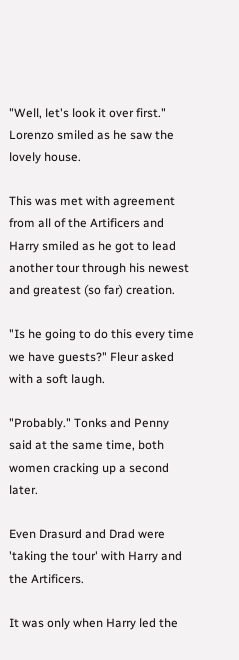"Well, let's look it over first." Lorenzo smiled as he saw the lovely house.

This was met with agreement from all of the Artificers and Harry smiled as he got to lead another tour through his newest and greatest (so far) creation.

"Is he going to do this every time we have guests?" Fleur asked with a soft laugh.

"Probably." Tonks and Penny said at the same time, both women cracking up a second later.

Even Drasurd and Drad were 'taking the tour' with Harry and the Artificers.

It was only when Harry led the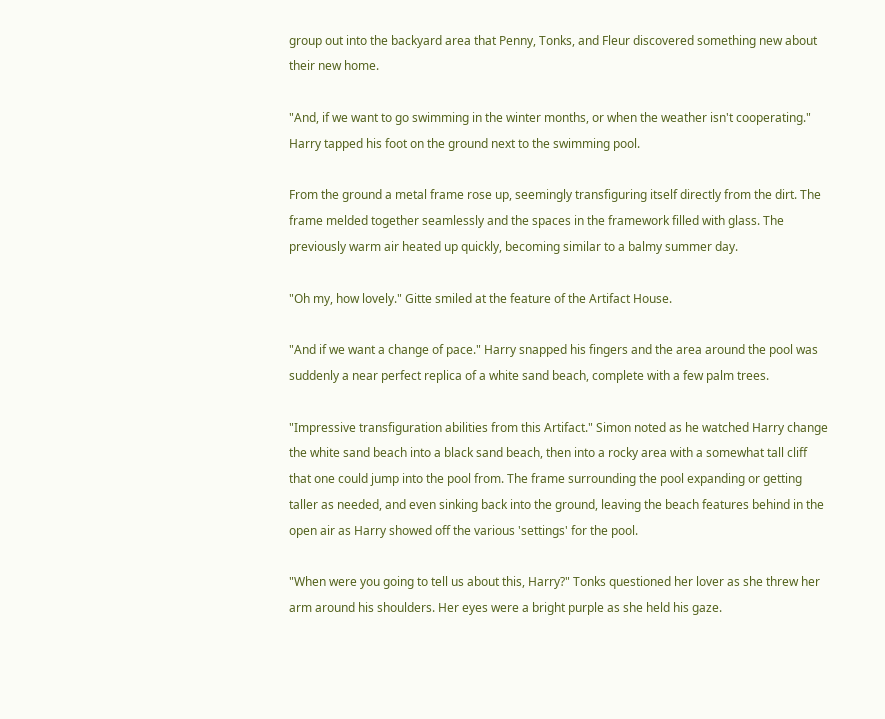group out into the backyard area that Penny, Tonks, and Fleur discovered something new about their new home.

"And, if we want to go swimming in the winter months, or when the weather isn't cooperating." Harry tapped his foot on the ground next to the swimming pool.

From the ground a metal frame rose up, seemingly transfiguring itself directly from the dirt. The frame melded together seamlessly and the spaces in the framework filled with glass. The previously warm air heated up quickly, becoming similar to a balmy summer day.

"Oh my, how lovely." Gitte smiled at the feature of the Artifact House.

"And if we want a change of pace." Harry snapped his fingers and the area around the pool was suddenly a near perfect replica of a white sand beach, complete with a few palm trees.

"Impressive transfiguration abilities from this Artifact." Simon noted as he watched Harry change the white sand beach into a black sand beach, then into a rocky area with a somewhat tall cliff that one could jump into the pool from. The frame surrounding the pool expanding or getting taller as needed, and even sinking back into the ground, leaving the beach features behind in the open air as Harry showed off the various 'settings' for the pool.

"When were you going to tell us about this, Harry?" Tonks questioned her lover as she threw her arm around his shoulders. Her eyes were a bright purple as she held his gaze.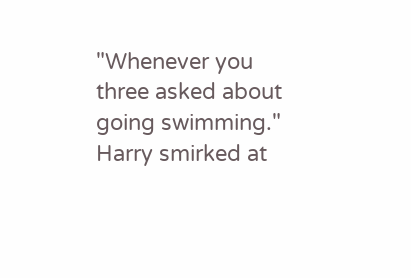"Whenever you three asked about going swimming." Harry smirked at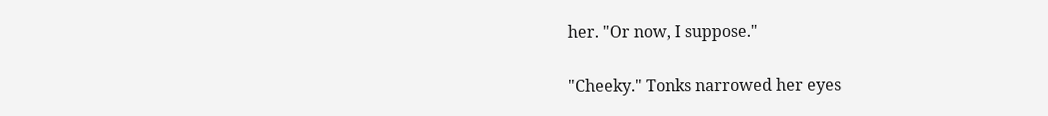her. "Or now, I suppose."

"Cheeky." Tonks narrowed her eyes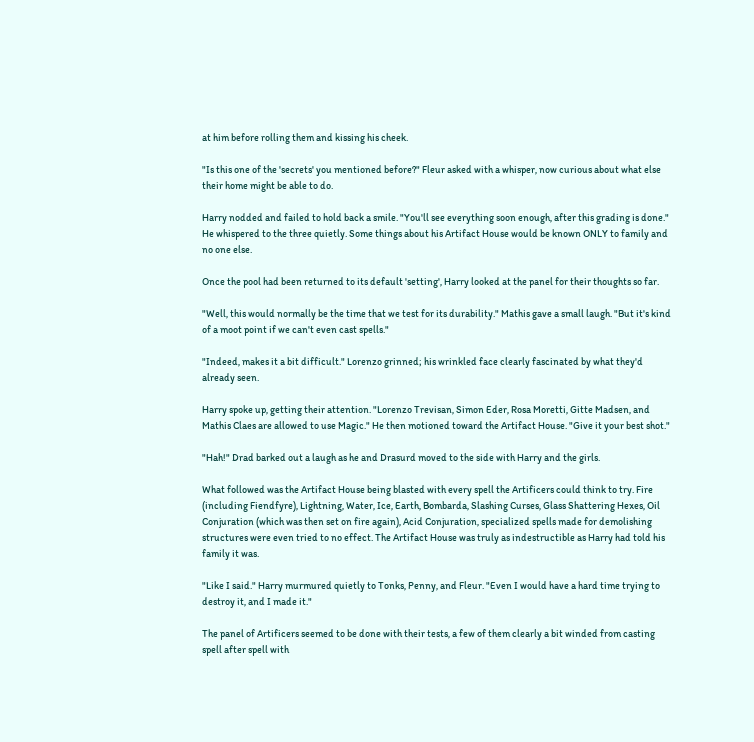at him before rolling them and kissing his cheek.

"Is this one of the 'secrets' you mentioned before?" Fleur asked with a whisper, now curious about what else their home might be able to do.

Harry nodded and failed to hold back a smile. "You'll see everything soon enough, after this grading is done." He whispered to the three quietly. Some things about his Artifact House would be known ONLY to family and no one else.

Once the pool had been returned to its default 'setting', Harry looked at the panel for their thoughts so far.

"Well, this would normally be the time that we test for its durability." Mathis gave a small laugh. "But it's kind of a moot point if we can't even cast spells."

"Indeed, makes it a bit difficult." Lorenzo grinned; his wrinkled face clearly fascinated by what they'd already seen.

Harry spoke up, getting their attention. "Lorenzo Trevisan, Simon Eder, Rosa Moretti, Gitte Madsen, and Mathis Claes are allowed to use Magic." He then motioned toward the Artifact House. "Give it your best shot."

"Hah!" Drad barked out a laugh as he and Drasurd moved to the side with Harry and the girls.

What followed was the Artifact House being blasted with every spell the Artificers could think to try. Fire (including Fiendfyre), Lightning, Water, Ice, Earth, Bombarda, Slashing Curses, Glass Shattering Hexes, Oil Conjuration (which was then set on fire again), Acid Conjuration, specialized spells made for demolishing structures were even tried to no effect. The Artifact House was truly as indestructible as Harry had told his family it was.

"Like I said." Harry murmured quietly to Tonks, Penny, and Fleur. "Even I would have a hard time trying to destroy it, and I made it."

The panel of Artificers seemed to be done with their tests, a few of them clearly a bit winded from casting spell after spell with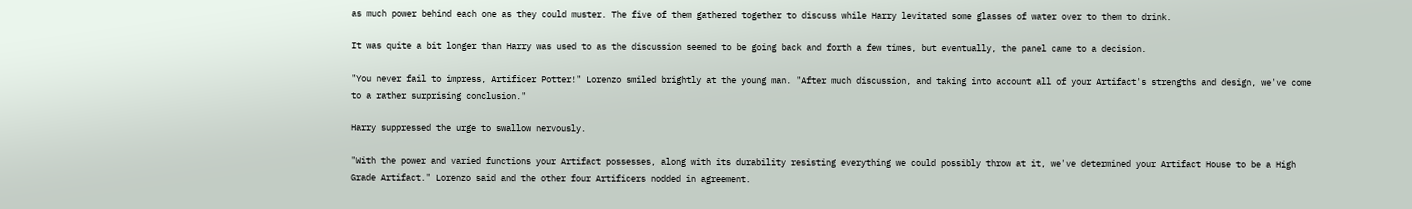as much power behind each one as they could muster. The five of them gathered together to discuss while Harry levitated some glasses of water over to them to drink.

It was quite a bit longer than Harry was used to as the discussion seemed to be going back and forth a few times, but eventually, the panel came to a decision.

"You never fail to impress, Artificer Potter!" Lorenzo smiled brightly at the young man. "After much discussion, and taking into account all of your Artifact's strengths and design, we've come to a rather surprising conclusion."

Harry suppressed the urge to swallow nervously.

"With the power and varied functions your Artifact possesses, along with its durability resisting everything we could possibly throw at it, we've determined your Artifact House to be a High Grade Artifact." Lorenzo said and the other four Artificers nodded in agreement.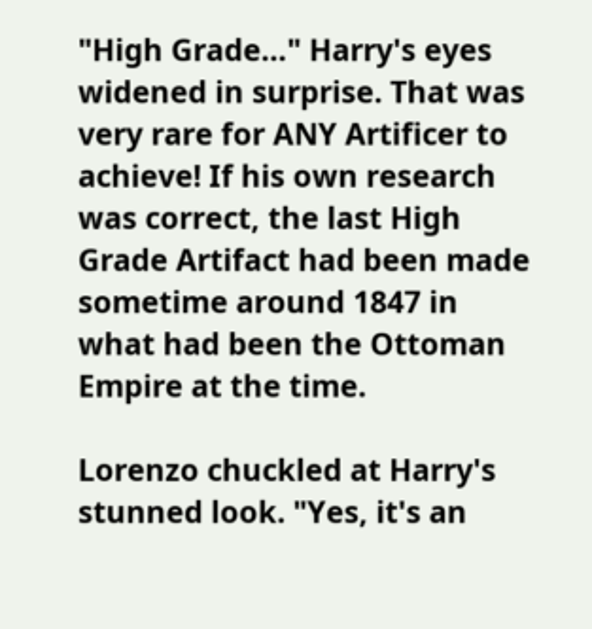"High Grade…" Harry's eyes widened in surprise. That was very rare for ANY Artificer to achieve! If his own research was correct, the last High Grade Artifact had been made sometime around 1847 in what had been the Ottoman Empire at the time.

Lorenzo chuckled at Harry's stunned look. "Yes, it's an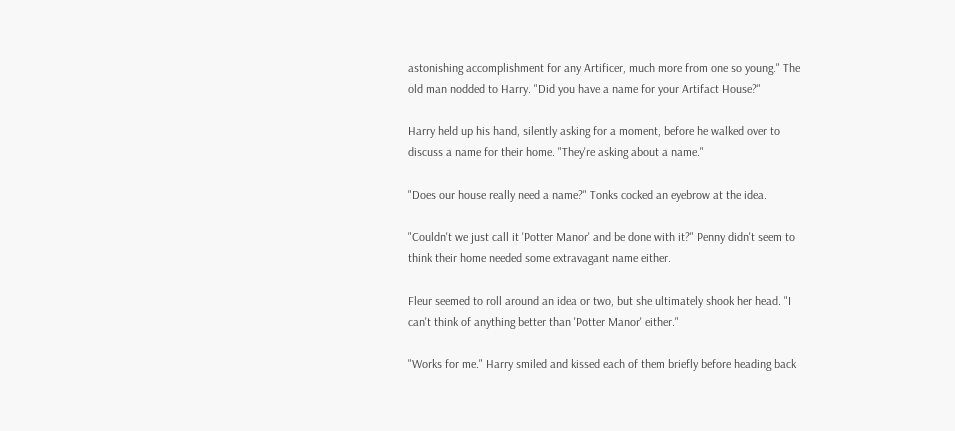astonishing accomplishment for any Artificer, much more from one so young." The old man nodded to Harry. "Did you have a name for your Artifact House?"

Harry held up his hand, silently asking for a moment, before he walked over to discuss a name for their home. "They're asking about a name."

"Does our house really need a name?" Tonks cocked an eyebrow at the idea.

"Couldn't we just call it 'Potter Manor' and be done with it?" Penny didn't seem to think their home needed some extravagant name either.

Fleur seemed to roll around an idea or two, but she ultimately shook her head. "I can't think of anything better than 'Potter Manor' either."

"Works for me." Harry smiled and kissed each of them briefly before heading back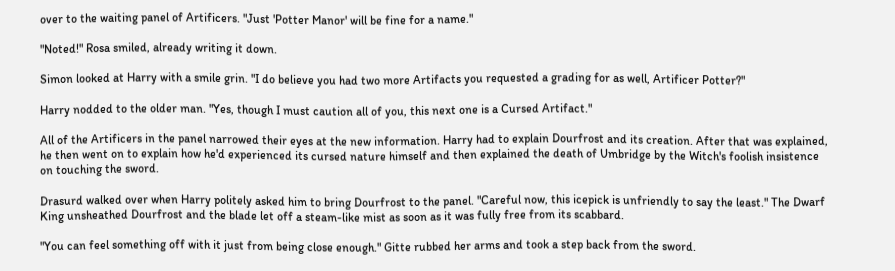over to the waiting panel of Artificers. "Just 'Potter Manor' will be fine for a name."

"Noted!" Rosa smiled, already writing it down.

Simon looked at Harry with a smile grin. "I do believe you had two more Artifacts you requested a grading for as well, Artificer Potter?"

Harry nodded to the older man. "Yes, though I must caution all of you, this next one is a Cursed Artifact."

All of the Artificers in the panel narrowed their eyes at the new information. Harry had to explain Dourfrost and its creation. After that was explained, he then went on to explain how he'd experienced its cursed nature himself and then explained the death of Umbridge by the Witch's foolish insistence on touching the sword.

Drasurd walked over when Harry politely asked him to bring Dourfrost to the panel. "Careful now, this icepick is unfriendly to say the least." The Dwarf King unsheathed Dourfrost and the blade let off a steam-like mist as soon as it was fully free from its scabbard.

"You can feel something off with it just from being close enough." Gitte rubbed her arms and took a step back from the sword.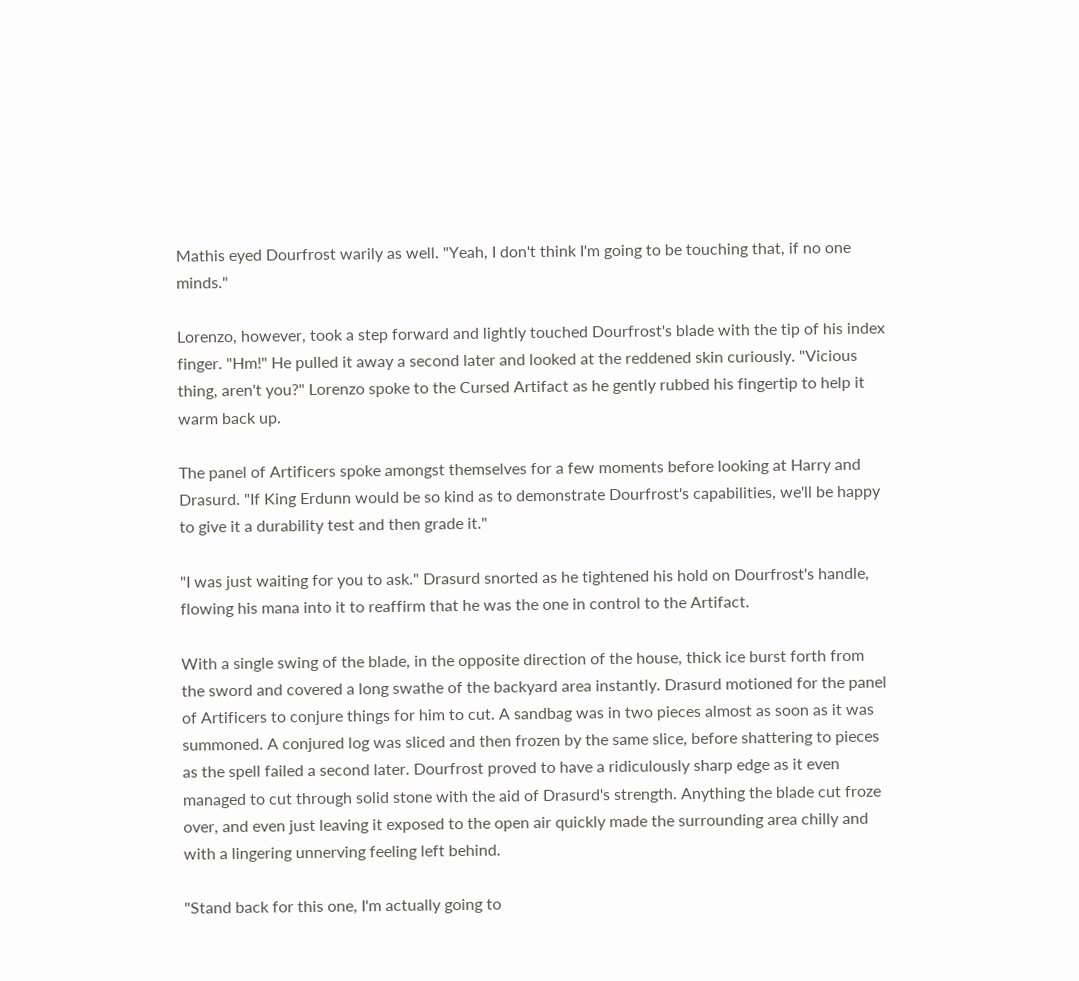Mathis eyed Dourfrost warily as well. "Yeah, I don't think I'm going to be touching that, if no one minds."

Lorenzo, however, took a step forward and lightly touched Dourfrost's blade with the tip of his index finger. "Hm!" He pulled it away a second later and looked at the reddened skin curiously. "Vicious thing, aren't you?" Lorenzo spoke to the Cursed Artifact as he gently rubbed his fingertip to help it warm back up.

The panel of Artificers spoke amongst themselves for a few moments before looking at Harry and Drasurd. "If King Erdunn would be so kind as to demonstrate Dourfrost's capabilities, we'll be happy to give it a durability test and then grade it."

"I was just waiting for you to ask." Drasurd snorted as he tightened his hold on Dourfrost's handle, flowing his mana into it to reaffirm that he was the one in control to the Artifact.

With a single swing of the blade, in the opposite direction of the house, thick ice burst forth from the sword and covered a long swathe of the backyard area instantly. Drasurd motioned for the panel of Artificers to conjure things for him to cut. A sandbag was in two pieces almost as soon as it was summoned. A conjured log was sliced and then frozen by the same slice, before shattering to pieces as the spell failed a second later. Dourfrost proved to have a ridiculously sharp edge as it even managed to cut through solid stone with the aid of Drasurd's strength. Anything the blade cut froze over, and even just leaving it exposed to the open air quickly made the surrounding area chilly and with a lingering unnerving feeling left behind.

"Stand back for this one, I'm actually going to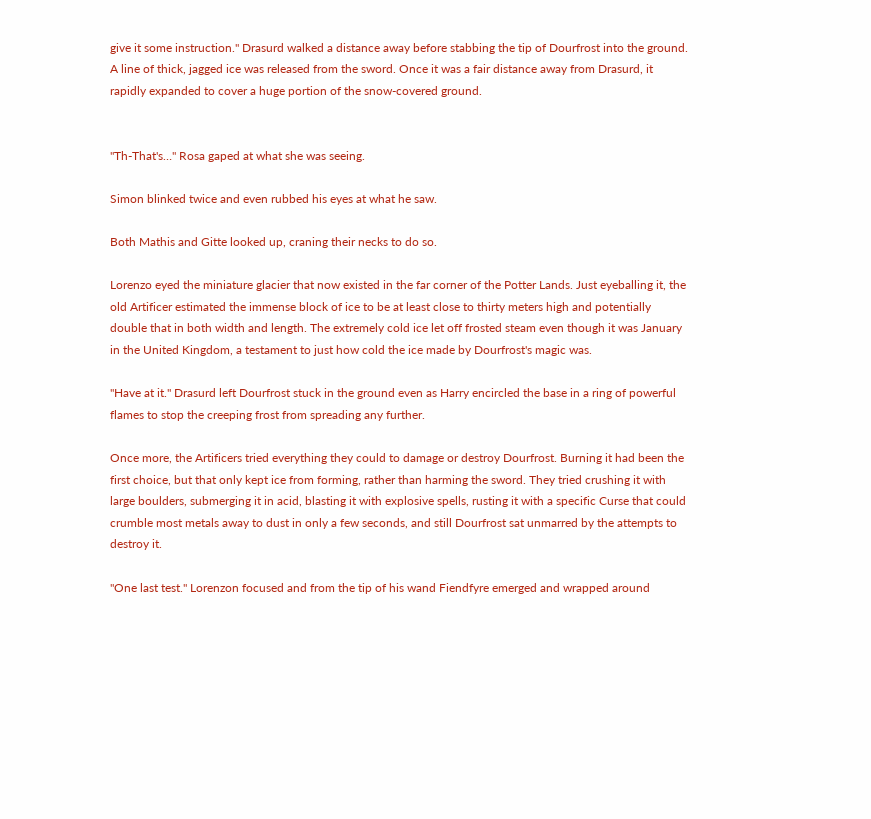give it some instruction." Drasurd walked a distance away before stabbing the tip of Dourfrost into the ground. A line of thick, jagged ice was released from the sword. Once it was a fair distance away from Drasurd, it rapidly expanded to cover a huge portion of the snow-covered ground.


"Th-That's…" Rosa gaped at what she was seeing.

Simon blinked twice and even rubbed his eyes at what he saw.

Both Mathis and Gitte looked up, craning their necks to do so.

Lorenzo eyed the miniature glacier that now existed in the far corner of the Potter Lands. Just eyeballing it, the old Artificer estimated the immense block of ice to be at least close to thirty meters high and potentially double that in both width and length. The extremely cold ice let off frosted steam even though it was January in the United Kingdom, a testament to just how cold the ice made by Dourfrost's magic was.

"Have at it." Drasurd left Dourfrost stuck in the ground even as Harry encircled the base in a ring of powerful flames to stop the creeping frost from spreading any further.

Once more, the Artificers tried everything they could to damage or destroy Dourfrost. Burning it had been the first choice, but that only kept ice from forming, rather than harming the sword. They tried crushing it with large boulders, submerging it in acid, blasting it with explosive spells, rusting it with a specific Curse that could crumble most metals away to dust in only a few seconds, and still Dourfrost sat unmarred by the attempts to destroy it.

"One last test." Lorenzon focused and from the tip of his wand Fiendfyre emerged and wrapped around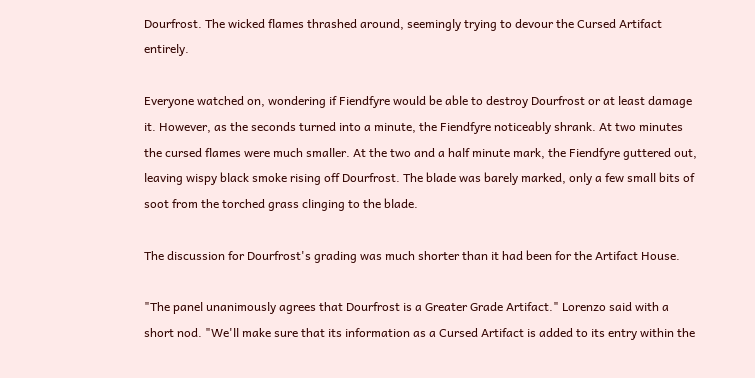Dourfrost. The wicked flames thrashed around, seemingly trying to devour the Cursed Artifact entirely.

Everyone watched on, wondering if Fiendfyre would be able to destroy Dourfrost or at least damage it. However, as the seconds turned into a minute, the Fiendfyre noticeably shrank. At two minutes the cursed flames were much smaller. At the two and a half minute mark, the Fiendfyre guttered out, leaving wispy black smoke rising off Dourfrost. The blade was barely marked, only a few small bits of soot from the torched grass clinging to the blade.

The discussion for Dourfrost's grading was much shorter than it had been for the Artifact House.

"The panel unanimously agrees that Dourfrost is a Greater Grade Artifact." Lorenzo said with a short nod. "We'll make sure that its information as a Cursed Artifact is added to its entry within the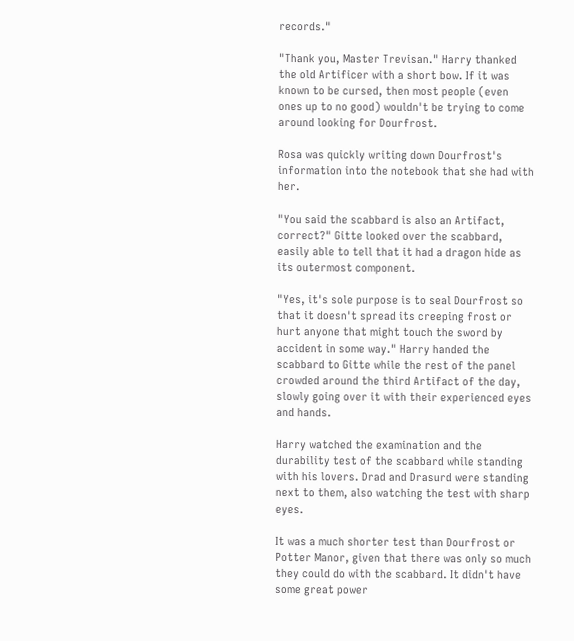records."

"Thank you, Master Trevisan." Harry thanked the old Artificer with a short bow. If it was known to be cursed, then most people (even ones up to no good) wouldn't be trying to come around looking for Dourfrost.

Rosa was quickly writing down Dourfrost's information into the notebook that she had with her.

"You said the scabbard is also an Artifact, correct?" Gitte looked over the scabbard, easily able to tell that it had a dragon hide as its outermost component.

"Yes, it's sole purpose is to seal Dourfrost so that it doesn't spread its creeping frost or hurt anyone that might touch the sword by accident in some way." Harry handed the scabbard to Gitte while the rest of the panel crowded around the third Artifact of the day, slowly going over it with their experienced eyes and hands.

Harry watched the examination and the durability test of the scabbard while standing with his lovers. Drad and Drasurd were standing next to them, also watching the test with sharp eyes.

It was a much shorter test than Dourfrost or Potter Manor, given that there was only so much they could do with the scabbard. It didn't have some great power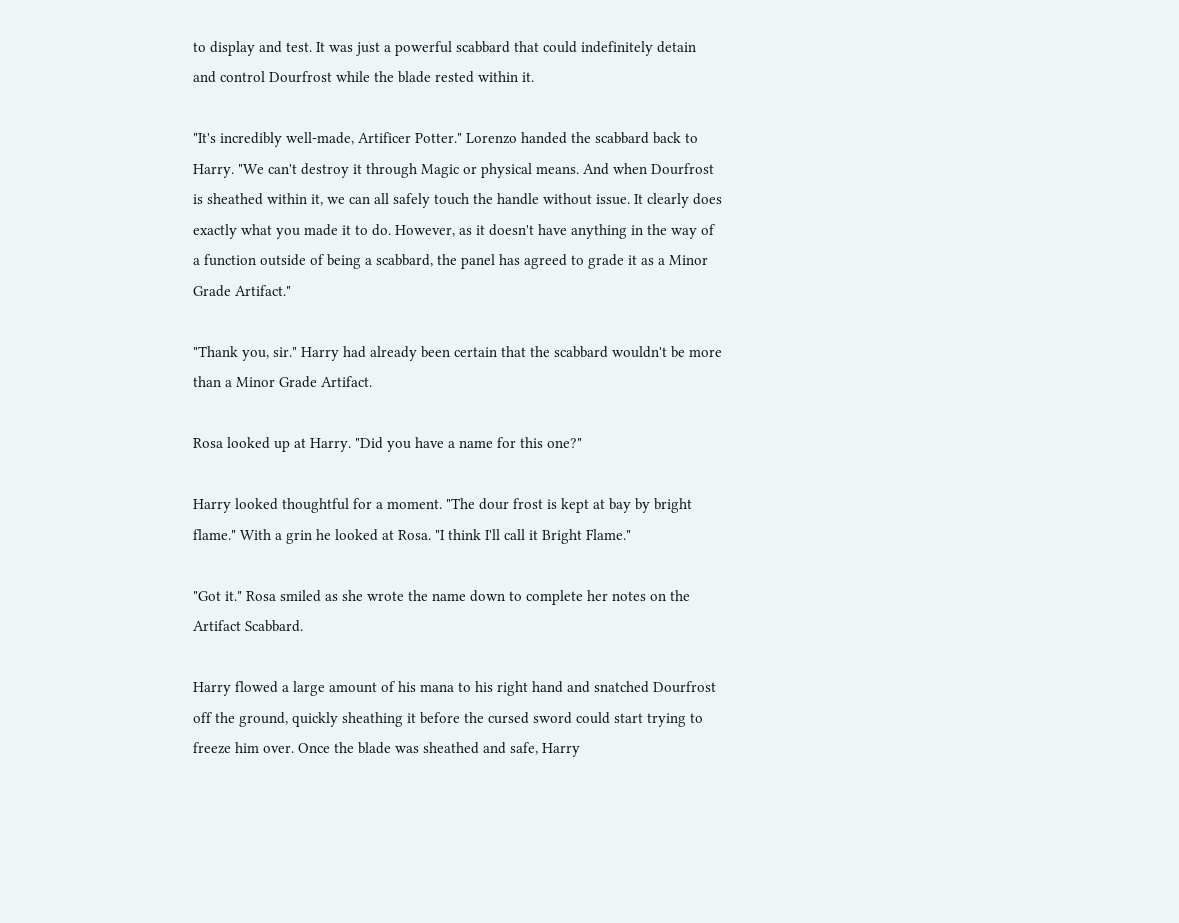to display and test. It was just a powerful scabbard that could indefinitely detain and control Dourfrost while the blade rested within it.

"It's incredibly well-made, Artificer Potter." Lorenzo handed the scabbard back to Harry. "We can't destroy it through Magic or physical means. And when Dourfrost is sheathed within it, we can all safely touch the handle without issue. It clearly does exactly what you made it to do. However, as it doesn't have anything in the way of a function outside of being a scabbard, the panel has agreed to grade it as a Minor Grade Artifact."

"Thank you, sir." Harry had already been certain that the scabbard wouldn't be more than a Minor Grade Artifact.

Rosa looked up at Harry. "Did you have a name for this one?"

Harry looked thoughtful for a moment. "The dour frost is kept at bay by bright flame." With a grin he looked at Rosa. "I think I'll call it Bright Flame."

"Got it." Rosa smiled as she wrote the name down to complete her notes on the Artifact Scabbard.

Harry flowed a large amount of his mana to his right hand and snatched Dourfrost off the ground, quickly sheathing it before the cursed sword could start trying to freeze him over. Once the blade was sheathed and safe, Harry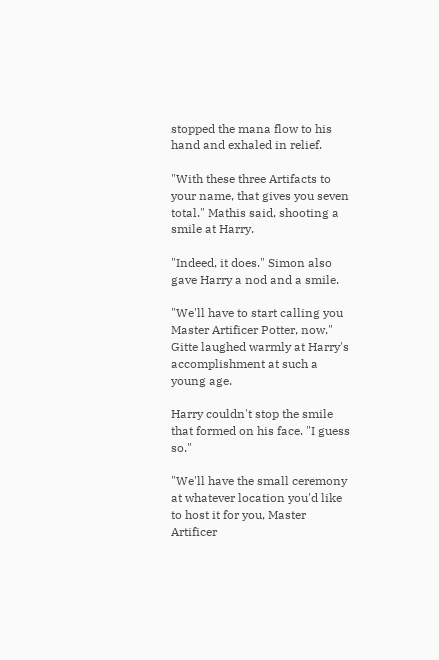stopped the mana flow to his hand and exhaled in relief.

"With these three Artifacts to your name, that gives you seven total." Mathis said, shooting a smile at Harry.

"Indeed, it does." Simon also gave Harry a nod and a smile.

"We'll have to start calling you Master Artificer Potter, now." Gitte laughed warmly at Harry's accomplishment at such a young age.

Harry couldn't stop the smile that formed on his face. "I guess so."

"We'll have the small ceremony at whatever location you'd like to host it for you, Master Artificer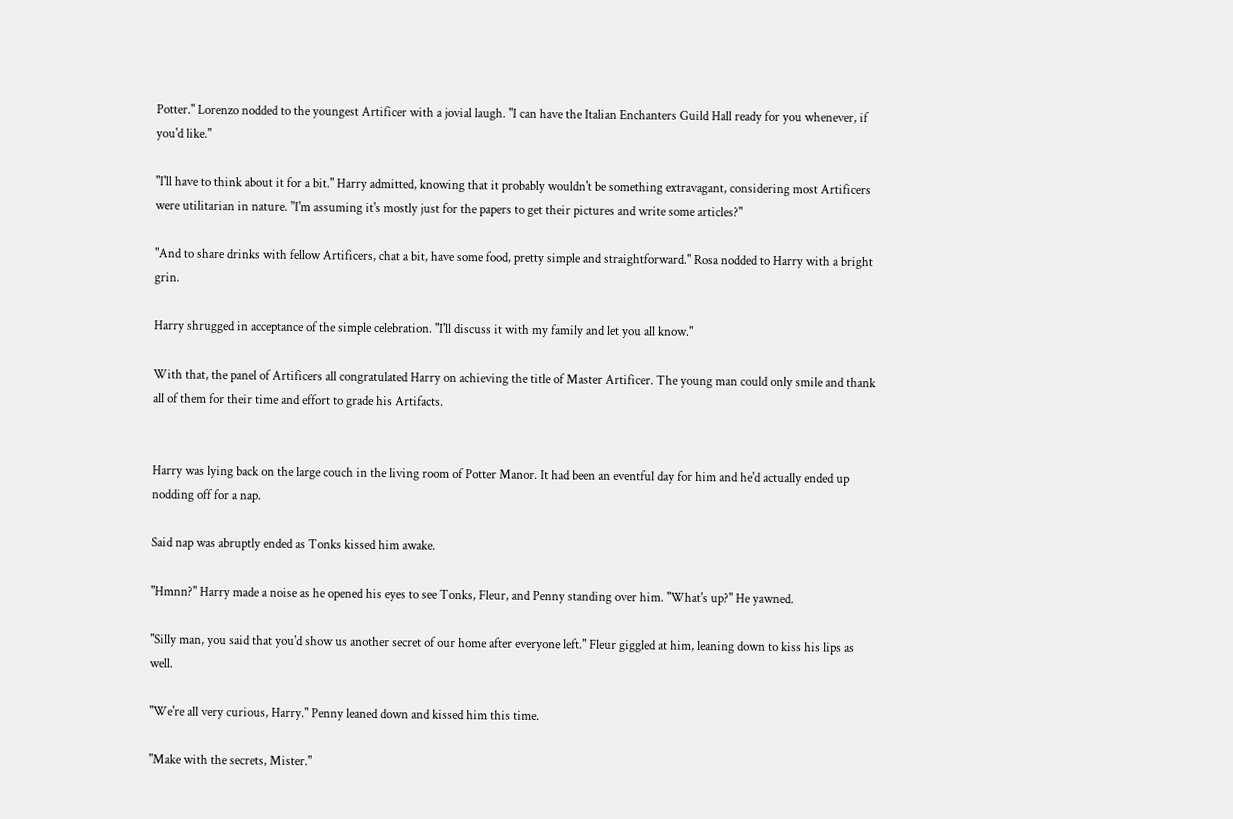Potter." Lorenzo nodded to the youngest Artificer with a jovial laugh. "I can have the Italian Enchanters Guild Hall ready for you whenever, if you'd like."

"I'll have to think about it for a bit." Harry admitted, knowing that it probably wouldn't be something extravagant, considering most Artificers were utilitarian in nature. "I'm assuming it's mostly just for the papers to get their pictures and write some articles?"

"And to share drinks with fellow Artificers, chat a bit, have some food, pretty simple and straightforward." Rosa nodded to Harry with a bright grin.

Harry shrugged in acceptance of the simple celebration. "I'll discuss it with my family and let you all know."

With that, the panel of Artificers all congratulated Harry on achieving the title of Master Artificer. The young man could only smile and thank all of them for their time and effort to grade his Artifacts.


Harry was lying back on the large couch in the living room of Potter Manor. It had been an eventful day for him and he'd actually ended up nodding off for a nap.

Said nap was abruptly ended as Tonks kissed him awake.

"Hmnn?" Harry made a noise as he opened his eyes to see Tonks, Fleur, and Penny standing over him. "What's up?" He yawned.

"Silly man, you said that you'd show us another secret of our home after everyone left." Fleur giggled at him, leaning down to kiss his lips as well.

"We're all very curious, Harry." Penny leaned down and kissed him this time.

"Make with the secrets, Mister."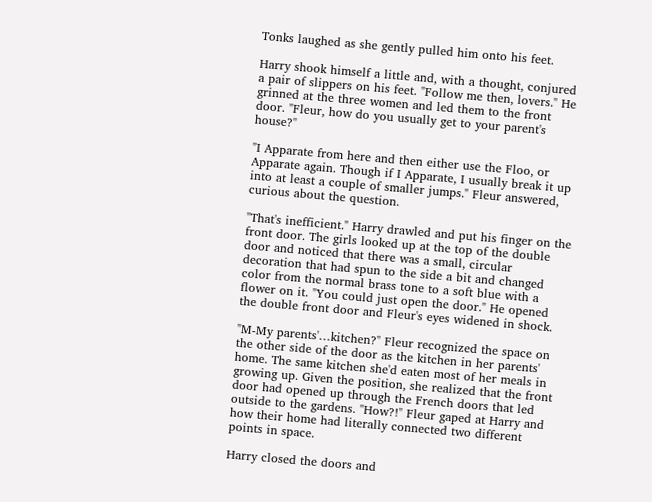Tonks laughed as she gently pulled him onto his feet.

Harry shook himself a little and, with a thought, conjured a pair of slippers on his feet. "Follow me then, lovers." He grinned at the three women and led them to the front door. "Fleur, how do you usually get to your parent's house?"

"I Apparate from here and then either use the Floo, or Apparate again. Though if I Apparate, I usually break it up into at least a couple of smaller jumps." Fleur answered, curious about the question.

"That's inefficient." Harry drawled and put his finger on the front door. The girls looked up at the top of the double door and noticed that there was a small, circular decoration that had spun to the side a bit and changed color from the normal brass tone to a soft blue with a flower on it. "You could just open the door." He opened the double front door and Fleur's eyes widened in shock.

"M-My parents'…kitchen?" Fleur recognized the space on the other side of the door as the kitchen in her parents' home. The same kitchen she'd eaten most of her meals in growing up. Given the position, she realized that the front door had opened up through the French doors that led outside to the gardens. "How?!" Fleur gaped at Harry and how their home had literally connected two different points in space.

Harry closed the doors and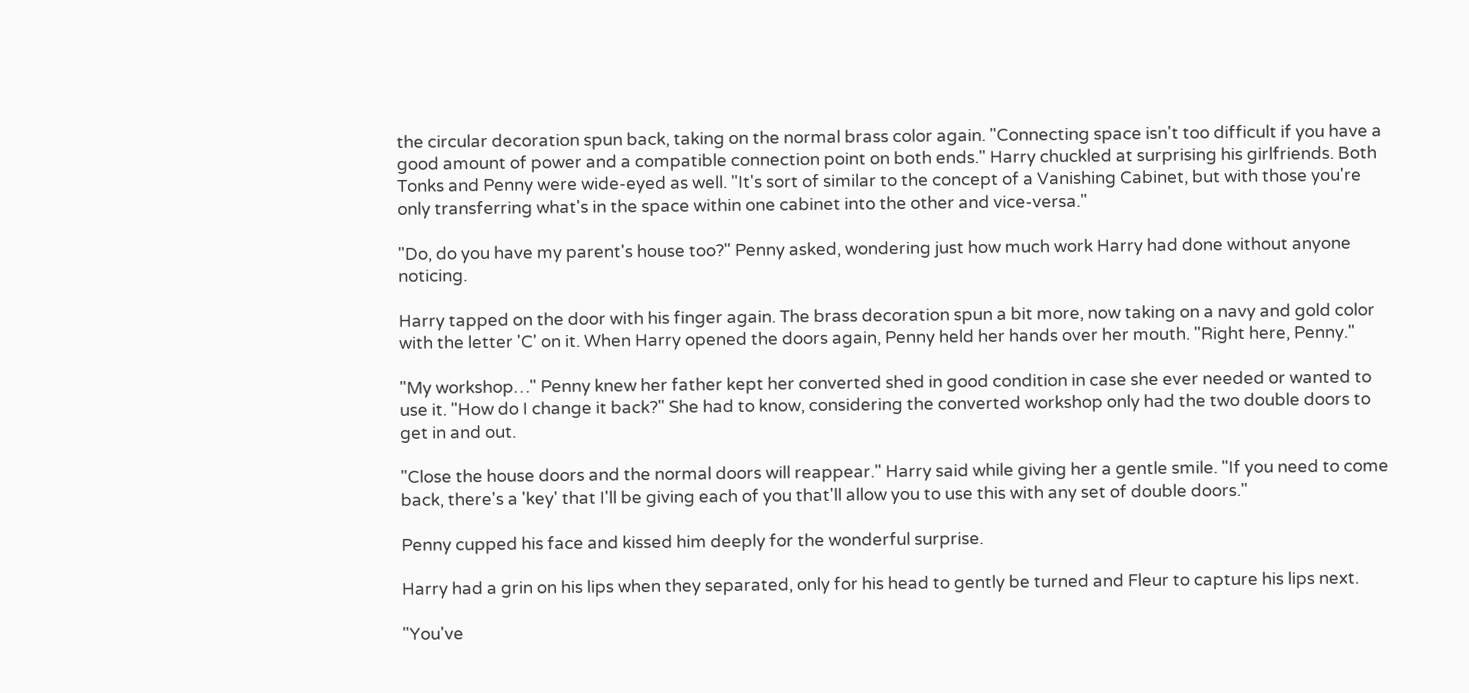the circular decoration spun back, taking on the normal brass color again. "Connecting space isn't too difficult if you have a good amount of power and a compatible connection point on both ends." Harry chuckled at surprising his girlfriends. Both Tonks and Penny were wide-eyed as well. "It's sort of similar to the concept of a Vanishing Cabinet, but with those you're only transferring what's in the space within one cabinet into the other and vice-versa."

"Do, do you have my parent's house too?" Penny asked, wondering just how much work Harry had done without anyone noticing.

Harry tapped on the door with his finger again. The brass decoration spun a bit more, now taking on a navy and gold color with the letter 'C' on it. When Harry opened the doors again, Penny held her hands over her mouth. "Right here, Penny."

"My workshop…" Penny knew her father kept her converted shed in good condition in case she ever needed or wanted to use it. "How do I change it back?" She had to know, considering the converted workshop only had the two double doors to get in and out.

"Close the house doors and the normal doors will reappear." Harry said while giving her a gentle smile. "If you need to come back, there's a 'key' that I'll be giving each of you that'll allow you to use this with any set of double doors."

Penny cupped his face and kissed him deeply for the wonderful surprise.

Harry had a grin on his lips when they separated, only for his head to gently be turned and Fleur to capture his lips next.

"You've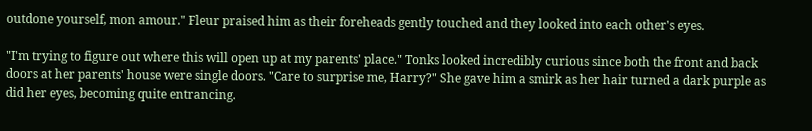outdone yourself, mon amour." Fleur praised him as their foreheads gently touched and they looked into each other's eyes.

"I'm trying to figure out where this will open up at my parents' place." Tonks looked incredibly curious since both the front and back doors at her parents' house were single doors. "Care to surprise me, Harry?" She gave him a smirk as her hair turned a dark purple as did her eyes, becoming quite entrancing.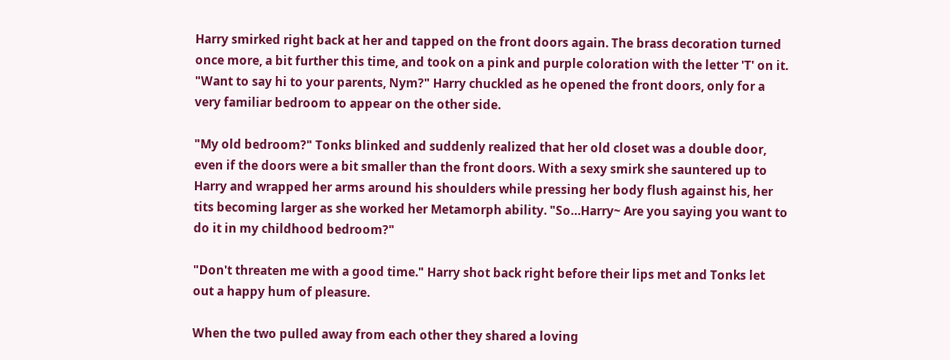Harry smirked right back at her and tapped on the front doors again. The brass decoration turned once more, a bit further this time, and took on a pink and purple coloration with the letter 'T' on it. "Want to say hi to your parents, Nym?" Harry chuckled as he opened the front doors, only for a very familiar bedroom to appear on the other side.

"My old bedroom?" Tonks blinked and suddenly realized that her old closet was a double door, even if the doors were a bit smaller than the front doors. With a sexy smirk she sauntered up to Harry and wrapped her arms around his shoulders while pressing her body flush against his, her tits becoming larger as she worked her Metamorph ability. "So…Harry~ Are you saying you want to do it in my childhood bedroom?"

"Don't threaten me with a good time." Harry shot back right before their lips met and Tonks let out a happy hum of pleasure.

When the two pulled away from each other they shared a loving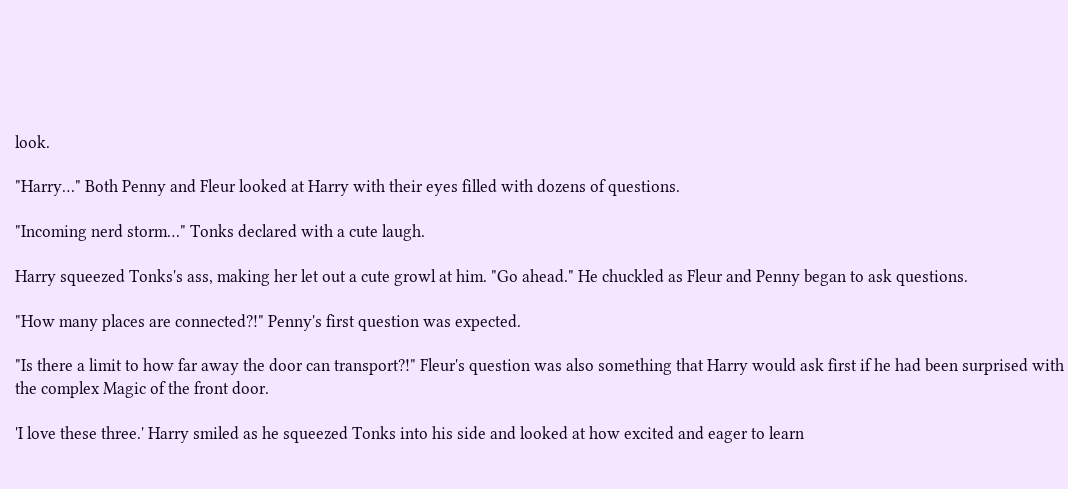look.

"Harry…" Both Penny and Fleur looked at Harry with their eyes filled with dozens of questions.

"Incoming nerd storm…" Tonks declared with a cute laugh.

Harry squeezed Tonks's ass, making her let out a cute growl at him. "Go ahead." He chuckled as Fleur and Penny began to ask questions.

"How many places are connected?!" Penny's first question was expected.

"Is there a limit to how far away the door can transport?!" Fleur's question was also something that Harry would ask first if he had been surprised with the complex Magic of the front door.

'I love these three.' Harry smiled as he squeezed Tonks into his side and looked at how excited and eager to learn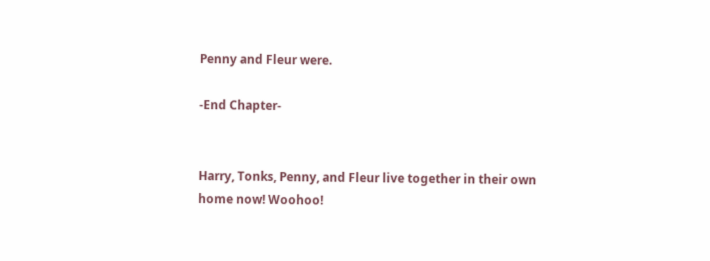Penny and Fleur were.

-End Chapter-


Harry, Tonks, Penny, and Fleur live together in their own home now! Woohoo!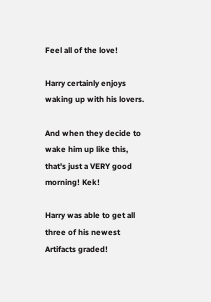Feel all of the love!

Harry certainly enjoys waking up with his lovers.

And when they decide to wake him up like this, that's just a VERY good morning! Kek!

Harry was able to get all three of his newest Artifacts graded!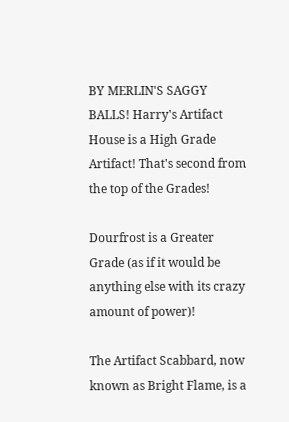BY MERLIN'S SAGGY BALLS! Harry's Artifact House is a High Grade Artifact! That's second from the top of the Grades!

Dourfrost is a Greater Grade (as if it would be anything else with its crazy amount of power)!

The Artifact Scabbard, now known as Bright Flame, is a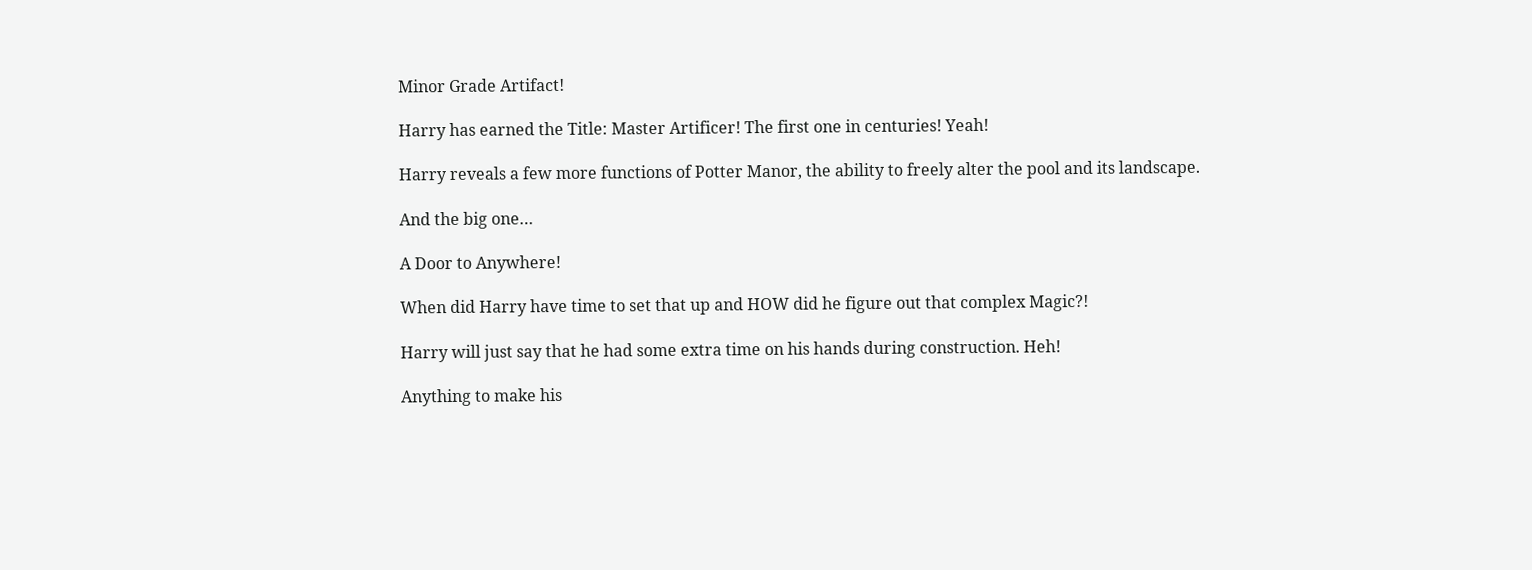Minor Grade Artifact!

Harry has earned the Title: Master Artificer! The first one in centuries! Yeah!

Harry reveals a few more functions of Potter Manor, the ability to freely alter the pool and its landscape.

And the big one…

A Door to Anywhere!

When did Harry have time to set that up and HOW did he figure out that complex Magic?!

Harry will just say that he had some extra time on his hands during construction. Heh!

Anything to make his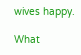wives happy.

What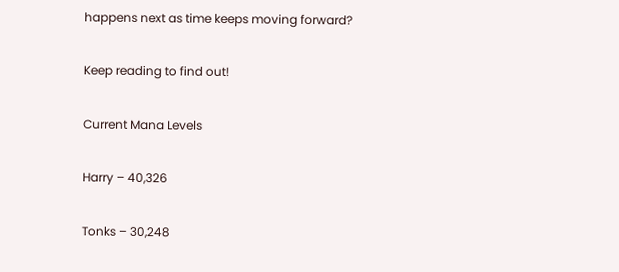happens next as time keeps moving forward?

Keep reading to find out!

Current Mana Levels

Harry – 40,326

Tonks – 30,248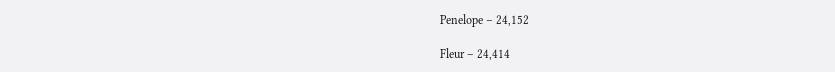Penelope – 24,152

Fleur – 24,414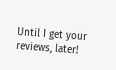Until I get your reviews, later!